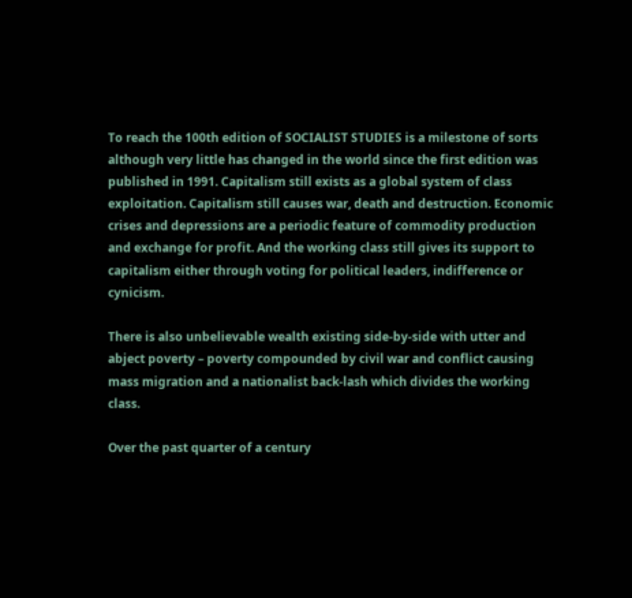To reach the 100th edition of SOCIALIST STUDIES is a milestone of sorts although very little has changed in the world since the first edition was published in 1991. Capitalism still exists as a global system of class exploitation. Capitalism still causes war, death and destruction. Economic crises and depressions are a periodic feature of commodity production and exchange for profit. And the working class still gives its support to capitalism either through voting for political leaders, indifference or cynicism.

There is also unbelievable wealth existing side-by-side with utter and abject poverty – poverty compounded by civil war and conflict causing mass migration and a nationalist back-lash which divides the working class.

Over the past quarter of a century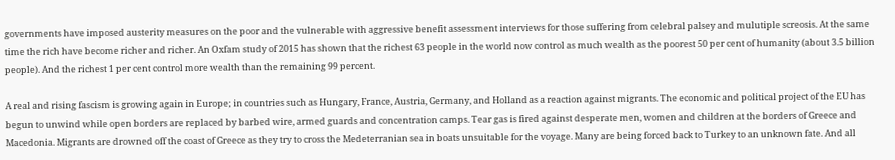governments have imposed austerity measures on the poor and the vulnerable with aggressive benefit assessment interviews for those suffering from celebral palsey and mulutiple screosis. At the same time the rich have become richer and richer. An Oxfam study of 2015 has shown that the richest 63 people in the world now control as much wealth as the poorest 50 per cent of humanity (about 3.5 billion people). And the richest 1 per cent control more wealth than the remaining 99 percent.

A real and rising fascism is growing again in Europe; in countries such as Hungary, France, Austria, Germany, and Holland as a reaction against migrants. The economic and political project of the EU has begun to unwind while open borders are replaced by barbed wire, armed guards and concentration camps. Tear gas is fired against desperate men, women and children at the borders of Greece and Macedonia. Migrants are drowned off the coast of Greece as they try to cross the Medeterranian sea in boats unsuitable for the voyage. Many are being forced back to Turkey to an unknown fate. And all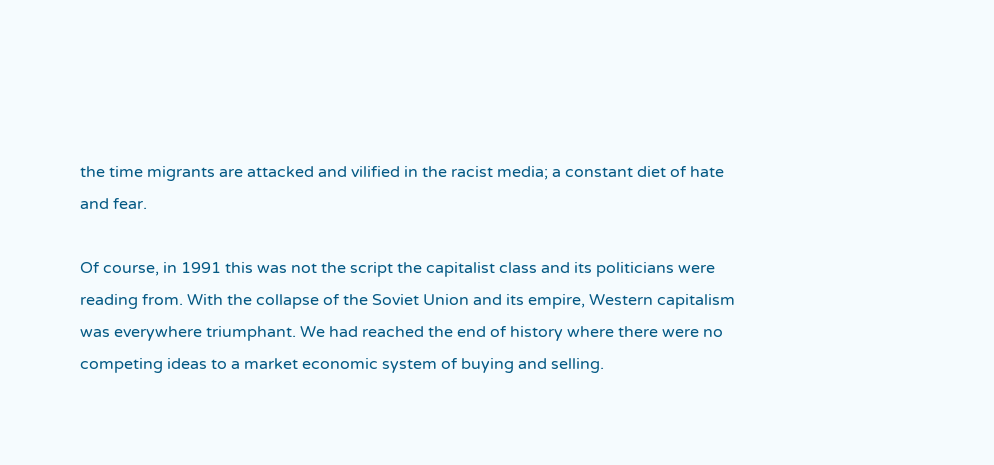the time migrants are attacked and vilified in the racist media; a constant diet of hate and fear.

Of course, in 1991 this was not the script the capitalist class and its politicians were reading from. With the collapse of the Soviet Union and its empire, Western capitalism was everywhere triumphant. We had reached the end of history where there were no competing ideas to a market economic system of buying and selling.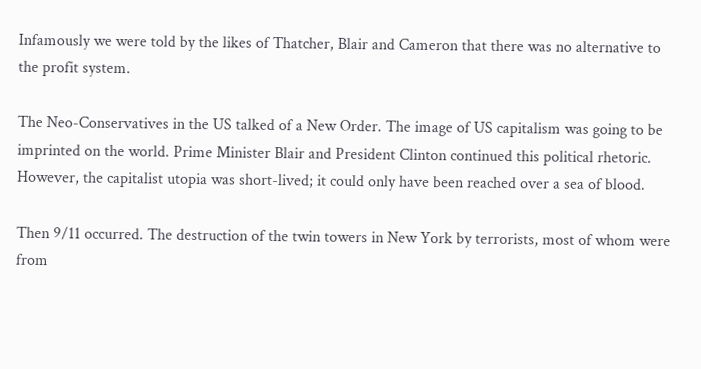Infamously we were told by the likes of Thatcher, Blair and Cameron that there was no alternative to the profit system.

The Neo-Conservatives in the US talked of a New Order. The image of US capitalism was going to be imprinted on the world. Prime Minister Blair and President Clinton continued this political rhetoric. However, the capitalist utopia was short-lived; it could only have been reached over a sea of blood.

Then 9/11 occurred. The destruction of the twin towers in New York by terrorists, most of whom were from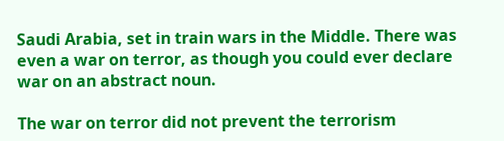Saudi Arabia, set in train wars in the Middle. There was even a war on terror, as though you could ever declare war on an abstract noun.

The war on terror did not prevent the terrorism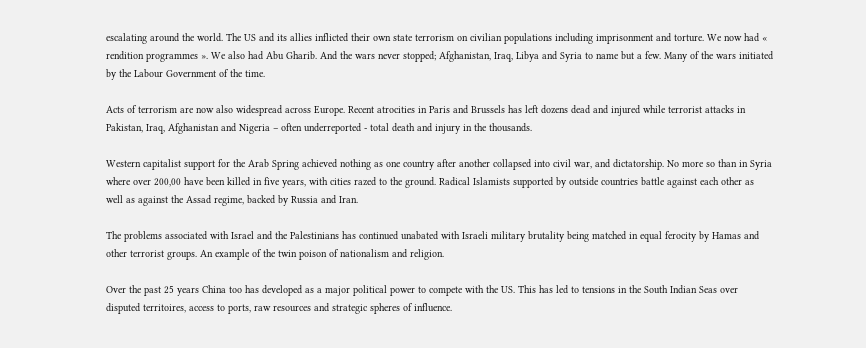escalating around the world. The US and its allies inflicted their own state terrorism on civilian populations including imprisonment and torture. We now had « rendition programmes ». We also had Abu Gharib. And the wars never stopped; Afghanistan, Iraq, Libya and Syria to name but a few. Many of the wars initiated by the Labour Government of the time.

Acts of terrorism are now also widespread across Europe. Recent atrocities in Paris and Brussels has left dozens dead and injured while terrorist attacks in Pakistan, Iraq, Afghanistan and Nigeria – often underreported - total death and injury in the thousands.

Western capitalist support for the Arab Spring achieved nothing as one country after another collapsed into civil war, and dictatorship. No more so than in Syria where over 200,00 have been killed in five years, with cities razed to the ground. Radical Islamists supported by outside countries battle against each other as well as against the Assad regime, backed by Russia and Iran.

The problems associated with Israel and the Palestinians has continued unabated with Israeli military brutality being matched in equal ferocity by Hamas and other terrorist groups. An example of the twin poison of nationalism and religion.

Over the past 25 years China too has developed as a major political power to compete with the US. This has led to tensions in the South Indian Seas over disputed territoires, access to ports, raw resources and strategic spheres of influence.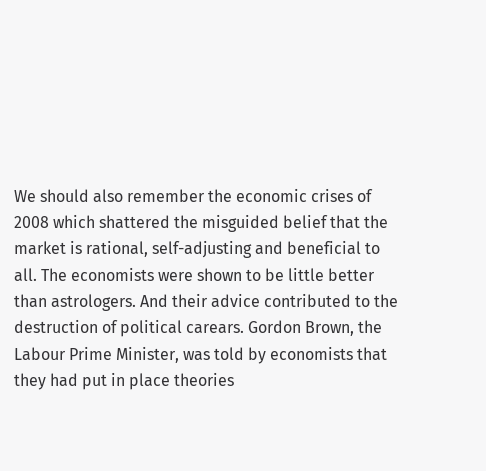We should also remember the economic crises of 2008 which shattered the misguided belief that the market is rational, self-adjusting and beneficial to all. The economists were shown to be little better than astrologers. And their advice contributed to the destruction of political carears. Gordon Brown, the Labour Prime Minister, was told by economists that they had put in place theories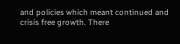and policies which meant continued and crisis free growth. There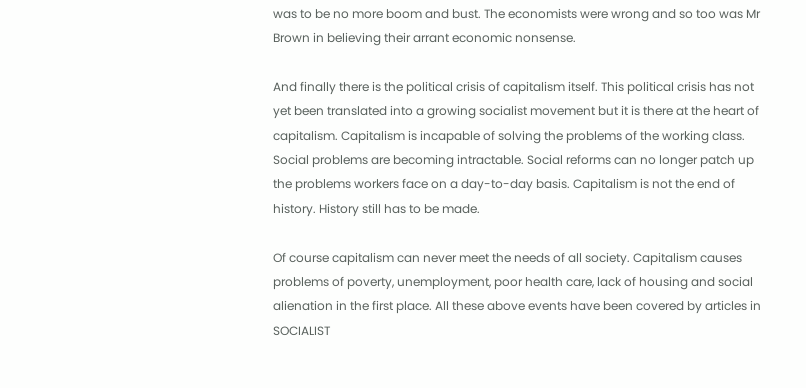was to be no more boom and bust. The economists were wrong and so too was Mr Brown in believing their arrant economic nonsense.

And finally there is the political crisis of capitalism itself. This political crisis has not yet been translated into a growing socialist movement but it is there at the heart of capitalism. Capitalism is incapable of solving the problems of the working class. Social problems are becoming intractable. Social reforms can no longer patch up the problems workers face on a day-to-day basis. Capitalism is not the end of history. History still has to be made.

Of course capitalism can never meet the needs of all society. Capitalism causes problems of poverty, unemployment, poor health care, lack of housing and social alienation in the first place. All these above events have been covered by articles in SOCIALIST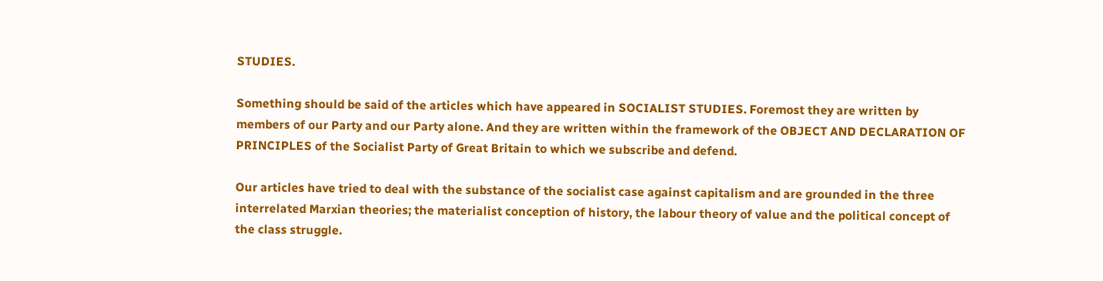STUDIES.

Something should be said of the articles which have appeared in SOCIALIST STUDIES. Foremost they are written by members of our Party and our Party alone. And they are written within the framework of the OBJECT AND DECLARATION OF PRINCIPLES of the Socialist Party of Great Britain to which we subscribe and defend.

Our articles have tried to deal with the substance of the socialist case against capitalism and are grounded in the three interrelated Marxian theories; the materialist conception of history, the labour theory of value and the political concept of the class struggle.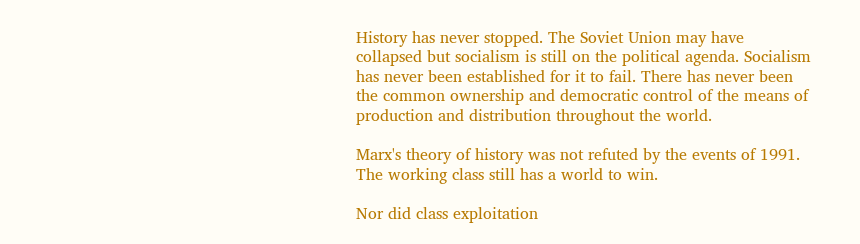History has never stopped. The Soviet Union may have collapsed but socialism is still on the political agenda. Socialism has never been established for it to fail. There has never been the common ownership and democratic control of the means of production and distribution throughout the world.

Marx's theory of history was not refuted by the events of 1991. The working class still has a world to win.

Nor did class exploitation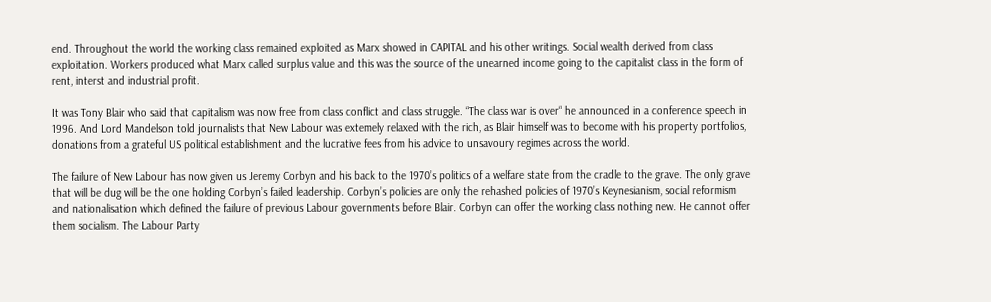end. Throughout the world the working class remained exploited as Marx showed in CAPITAL and his other writings. Social wealth derived from class exploitation. Workers produced what Marx called surplus value and this was the source of the unearned income going to the capitalist class in the form of rent, interst and industrial profit.

It was Tony Blair who said that capitalism was now free from class conflict and class struggle. “The class war is over“ he announced in a conference speech in 1996. And Lord Mandelson told journalists that New Labour was extemely relaxed with the rich, as Blair himself was to become with his property portfolios, donations from a grateful US political establishment and the lucrative fees from his advice to unsavoury regimes across the world.

The failure of New Labour has now given us Jeremy Corbyn and his back to the 1970’s politics of a welfare state from the cradle to the grave. The only grave that will be dug will be the one holding Corbyn’s failed leadership. Corbyn’s policies are only the rehashed policies of 1970’s Keynesianism, social reformism and nationalisation which defined the failure of previous Labour governments before Blair. Corbyn can offer the working class nothing new. He cannot offer them socialism. The Labour Party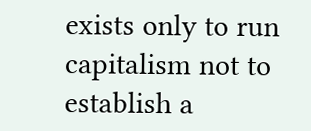exists only to run capitalism not to establish a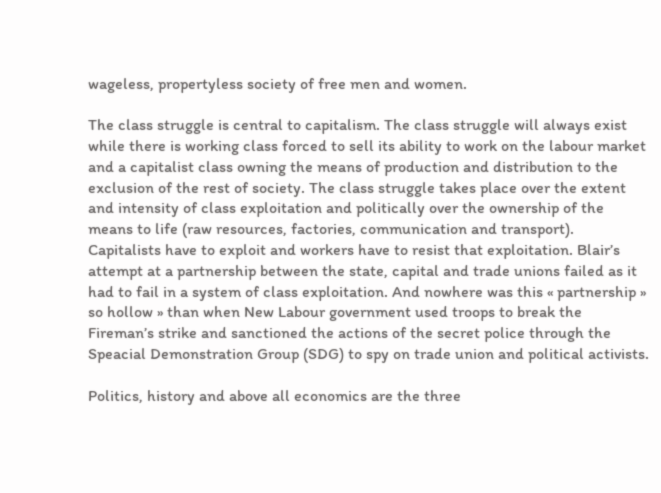wageless, propertyless society of free men and women.

The class struggle is central to capitalism. The class struggle will always exist while there is working class forced to sell its ability to work on the labour market and a capitalist class owning the means of production and distribution to the exclusion of the rest of society. The class struggle takes place over the extent and intensity of class exploitation and politically over the ownership of the means to life (raw resources, factories, communication and transport). Capitalists have to exploit and workers have to resist that exploitation. Blair’s attempt at a partnership between the state, capital and trade unions failed as it had to fail in a system of class exploitation. And nowhere was this « partnership » so hollow » than when New Labour government used troops to break the Fireman’s strike and sanctioned the actions of the secret police through the Speacial Demonstration Group (SDG) to spy on trade union and political activists.

Politics, history and above all economics are the three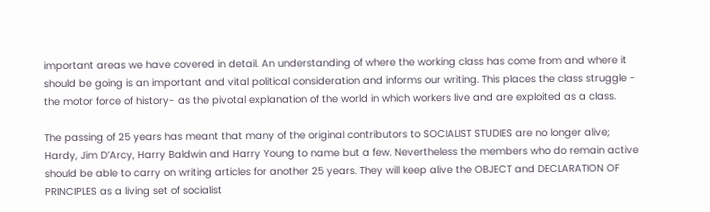important areas we have covered in detail. An understanding of where the working class has come from and where it should be going is an important and vital political consideration and informs our writing. This places the class struggle - the motor force of history- as the pivotal explanation of the world in which workers live and are exploited as a class.

The passing of 25 years has meant that many of the original contributors to SOCIALIST STUDIES are no longer alive; Hardy, Jim D’Arcy, Harry Baldwin and Harry Young to name but a few. Nevertheless the members who do remain active should be able to carry on writing articles for another 25 years. They will keep alive the OBJECT and DECLARATION OF PRINCIPLES as a living set of socialist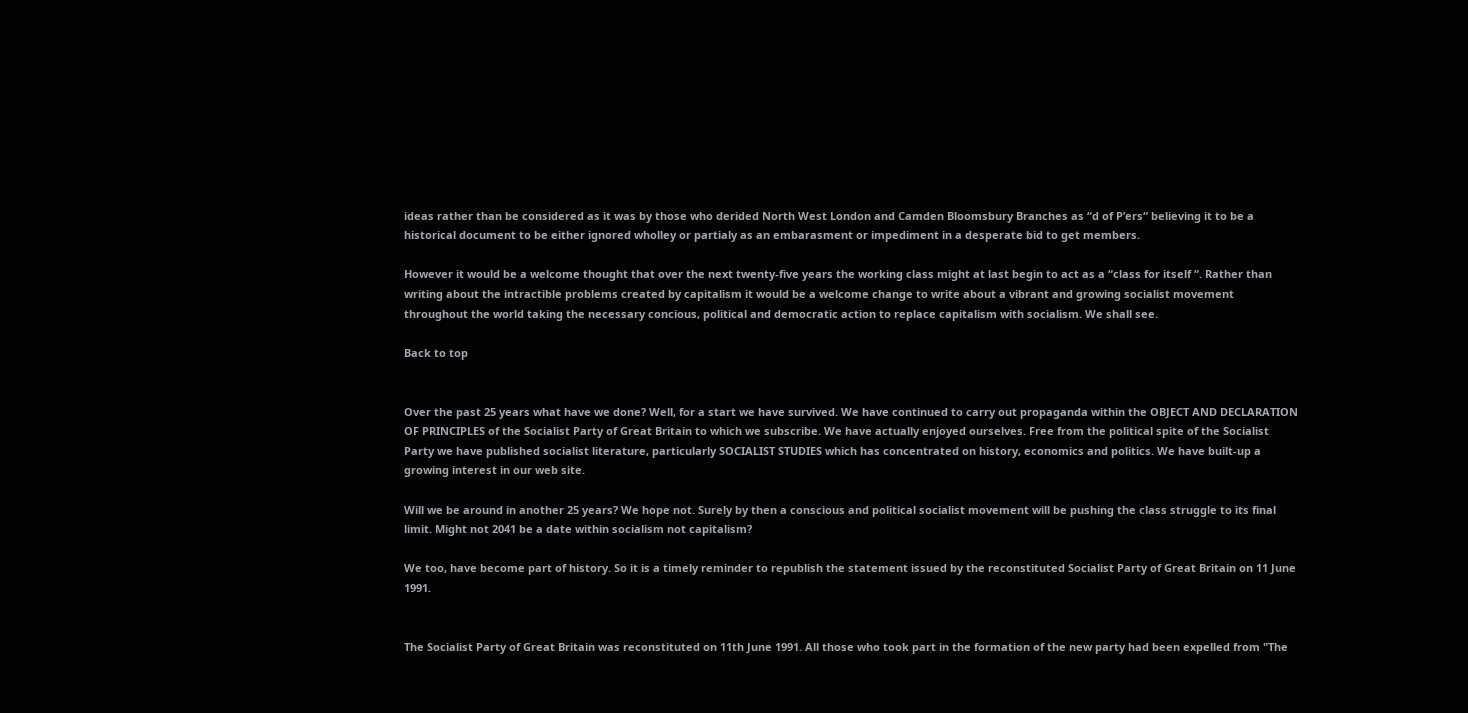ideas rather than be considered as it was by those who derided North West London and Camden Bloomsbury Branches as “d of P’ers“ believing it to be a historical document to be either ignored wholley or partialy as an embarasment or impediment in a desperate bid to get members.

However it would be a welcome thought that over the next twenty-five years the working class might at last begin to act as a “class for itself “. Rather than writing about the intractible problems created by capitalism it would be a welcome change to write about a vibrant and growing socialist movement throughout the world taking the necessary concious, political and democratic action to replace capitalism with socialism. We shall see.

Back to top


Over the past 25 years what have we done? Well, for a start we have survived. We have continued to carry out propaganda within the OBJECT AND DECLARATION OF PRINCIPLES of the Socialist Party of Great Britain to which we subscribe. We have actually enjoyed ourselves. Free from the political spite of the Socialist Party we have published socialist literature, particularly SOCIALIST STUDIES which has concentrated on history, economics and politics. We have built-up a growing interest in our web site.

Will we be around in another 25 years? We hope not. Surely by then a conscious and political socialist movement will be pushing the class struggle to its final limit. Might not 2041 be a date within socialism not capitalism?

We too, have become part of history. So it is a timely reminder to republish the statement issued by the reconstituted Socialist Party of Great Britain on 11 June 1991.


The Socialist Party of Great Britain was reconstituted on 11th June 1991. All those who took part in the formation of the new party had been expelled from "The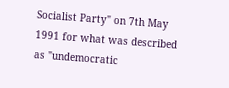Socialist Party" on 7th May 1991 for what was described as "undemocratic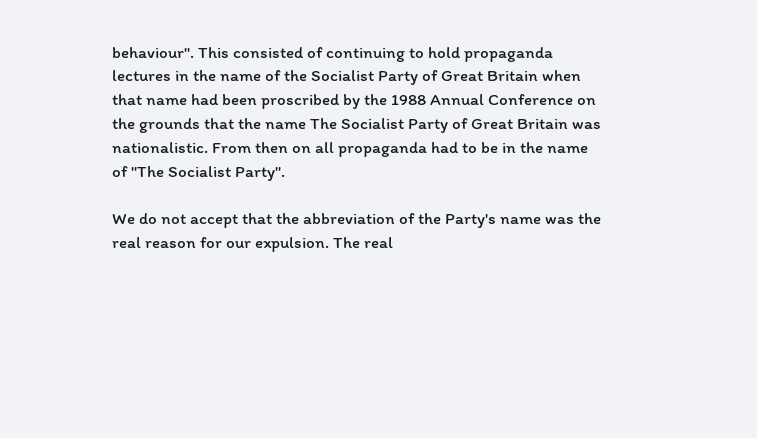behaviour". This consisted of continuing to hold propaganda lectures in the name of the Socialist Party of Great Britain when that name had been proscribed by the 1988 Annual Conference on the grounds that the name The Socialist Party of Great Britain was nationalistic. From then on all propaganda had to be in the name of "The Socialist Party".

We do not accept that the abbreviation of the Party's name was the real reason for our expulsion. The real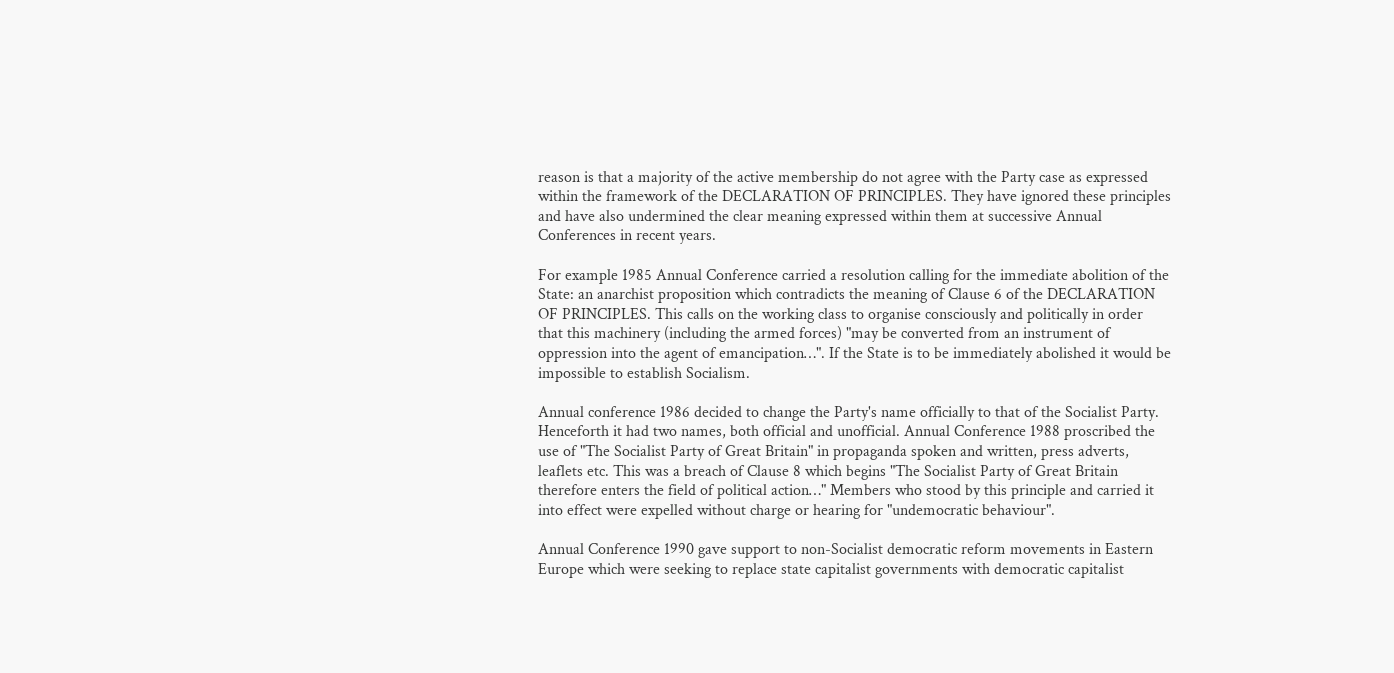reason is that a majority of the active membership do not agree with the Party case as expressed within the framework of the DECLARATION OF PRINCIPLES. They have ignored these principles and have also undermined the clear meaning expressed within them at successive Annual Conferences in recent years.

For example 1985 Annual Conference carried a resolution calling for the immediate abolition of the State: an anarchist proposition which contradicts the meaning of Clause 6 of the DECLARATION OF PRINCIPLES. This calls on the working class to organise consciously and politically in order that this machinery (including the armed forces) "may be converted from an instrument of oppression into the agent of emancipation…". If the State is to be immediately abolished it would be impossible to establish Socialism.

Annual conference 1986 decided to change the Party's name officially to that of the Socialist Party. Henceforth it had two names, both official and unofficial. Annual Conference 1988 proscribed the use of "The Socialist Party of Great Britain" in propaganda spoken and written, press adverts, leaflets etc. This was a breach of Clause 8 which begins "The Socialist Party of Great Britain therefore enters the field of political action…" Members who stood by this principle and carried it into effect were expelled without charge or hearing for "undemocratic behaviour".

Annual Conference 1990 gave support to non-Socialist democratic reform movements in Eastern Europe which were seeking to replace state capitalist governments with democratic capitalist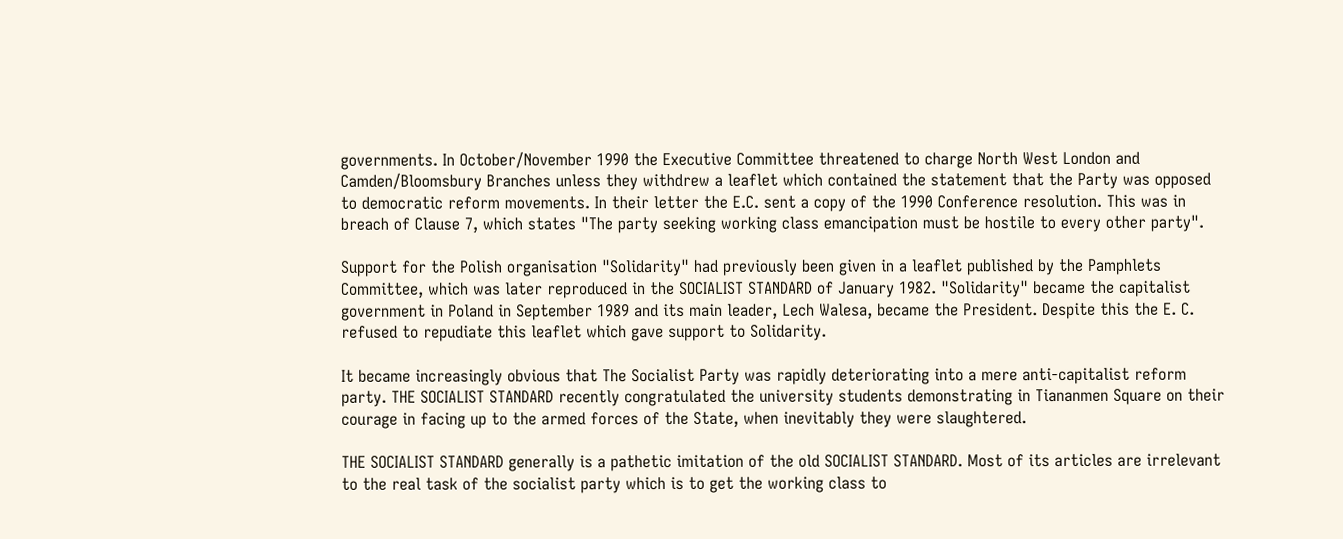governments. In October/November 1990 the Executive Committee threatened to charge North West London and Camden/Bloomsbury Branches unless they withdrew a leaflet which contained the statement that the Party was opposed to democratic reform movements. In their letter the E.C. sent a copy of the 1990 Conference resolution. This was in breach of Clause 7, which states "The party seeking working class emancipation must be hostile to every other party".

Support for the Polish organisation "Solidarity" had previously been given in a leaflet published by the Pamphlets Committee, which was later reproduced in the SOCIALIST STANDARD of January 1982. "Solidarity" became the capitalist government in Poland in September 1989 and its main leader, Lech Walesa, became the President. Despite this the E. C. refused to repudiate this leaflet which gave support to Solidarity.

It became increasingly obvious that The Socialist Party was rapidly deteriorating into a mere anti-capitalist reform party. THE SOCIALIST STANDARD recently congratulated the university students demonstrating in Tiananmen Square on their courage in facing up to the armed forces of the State, when inevitably they were slaughtered.

THE SOCIALIST STANDARD generally is a pathetic imitation of the old SOCIALIST STANDARD. Most of its articles are irrelevant to the real task of the socialist party which is to get the working class to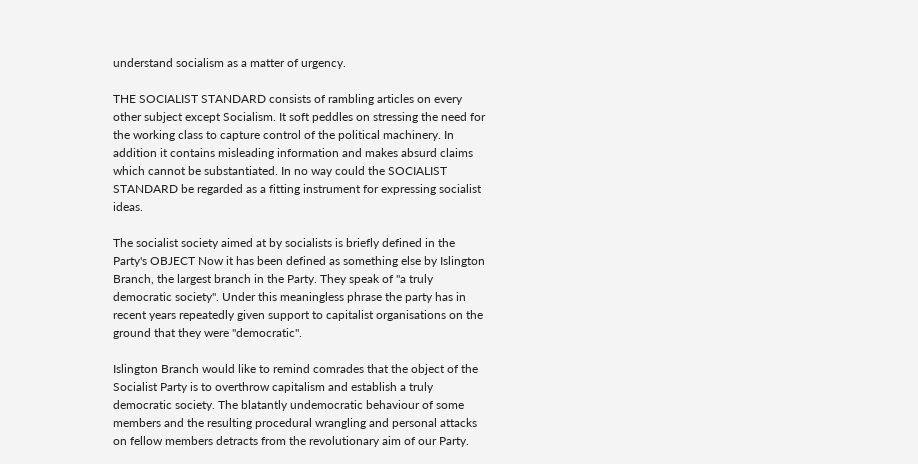understand socialism as a matter of urgency.

THE SOCIALIST STANDARD consists of rambling articles on every other subject except Socialism. It soft peddles on stressing the need for the working class to capture control of the political machinery. In addition it contains misleading information and makes absurd claims which cannot be substantiated. In no way could the SOCIALIST STANDARD be regarded as a fitting instrument for expressing socialist ideas.

The socialist society aimed at by socialists is briefly defined in the Party's OBJECT Now it has been defined as something else by Islington Branch, the largest branch in the Party. They speak of "a truly democratic society". Under this meaningless phrase the party has in recent years repeatedly given support to capitalist organisations on the ground that they were "democratic".

Islington Branch would like to remind comrades that the object of the Socialist Party is to overthrow capitalism and establish a truly democratic society. The blatantly undemocratic behaviour of some members and the resulting procedural wrangling and personal attacks on fellow members detracts from the revolutionary aim of our Party.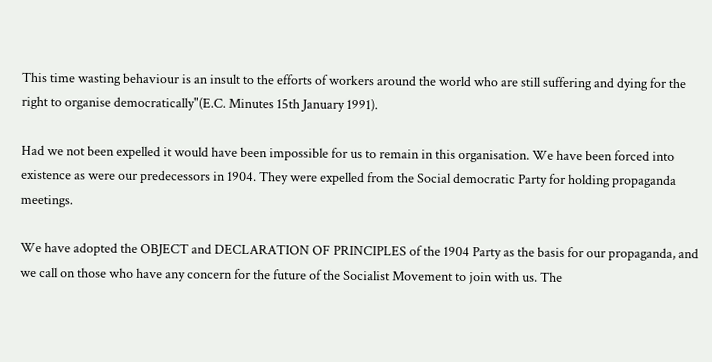This time wasting behaviour is an insult to the efforts of workers around the world who are still suffering and dying for the right to organise democratically"(E.C. Minutes 15th January 1991).

Had we not been expelled it would have been impossible for us to remain in this organisation. We have been forced into existence as were our predecessors in 1904. They were expelled from the Social democratic Party for holding propaganda meetings.

We have adopted the OBJECT and DECLARATION OF PRINCIPLES of the 1904 Party as the basis for our propaganda, and we call on those who have any concern for the future of the Socialist Movement to join with us. The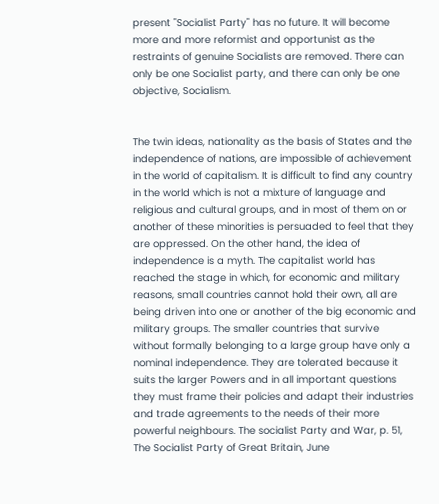present "Socialist Party" has no future. It will become more and more reformist and opportunist as the restraints of genuine Socialists are removed. There can only be one Socialist party, and there can only be one objective, Socialism.


The twin ideas, nationality as the basis of States and the independence of nations, are impossible of achievement in the world of capitalism. It is difficult to find any country in the world which is not a mixture of language and religious and cultural groups, and in most of them on or another of these minorities is persuaded to feel that they are oppressed. On the other hand, the idea of independence is a myth. The capitalist world has reached the stage in which, for economic and military reasons, small countries cannot hold their own, all are being driven into one or another of the big economic and military groups. The smaller countries that survive without formally belonging to a large group have only a nominal independence. They are tolerated because it suits the larger Powers and in all important questions they must frame their policies and adapt their industries and trade agreements to the needs of their more powerful neighbours. The socialist Party and War, p. 51, The Socialist Party of Great Britain, June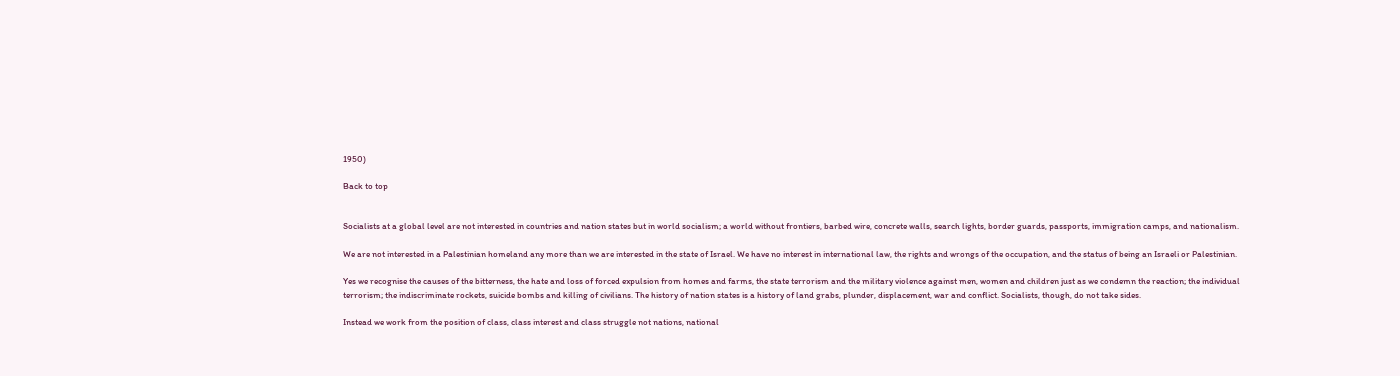1950)

Back to top


Socialists at a global level are not interested in countries and nation states but in world socialism; a world without frontiers, barbed wire, concrete walls, search lights, border guards, passports, immigration camps, and nationalism.

We are not interested in a Palestinian homeland any more than we are interested in the state of Israel. We have no interest in international law, the rights and wrongs of the occupation, and the status of being an Israeli or Palestinian.

Yes we recognise the causes of the bitterness, the hate and loss of forced expulsion from homes and farms, the state terrorism and the military violence against men, women and children just as we condemn the reaction; the individual terrorism; the indiscriminate rockets, suicide bombs and killing of civilians. The history of nation states is a history of land grabs, plunder, displacement, war and conflict. Socialists, though, do not take sides.

Instead we work from the position of class, class interest and class struggle not nations, national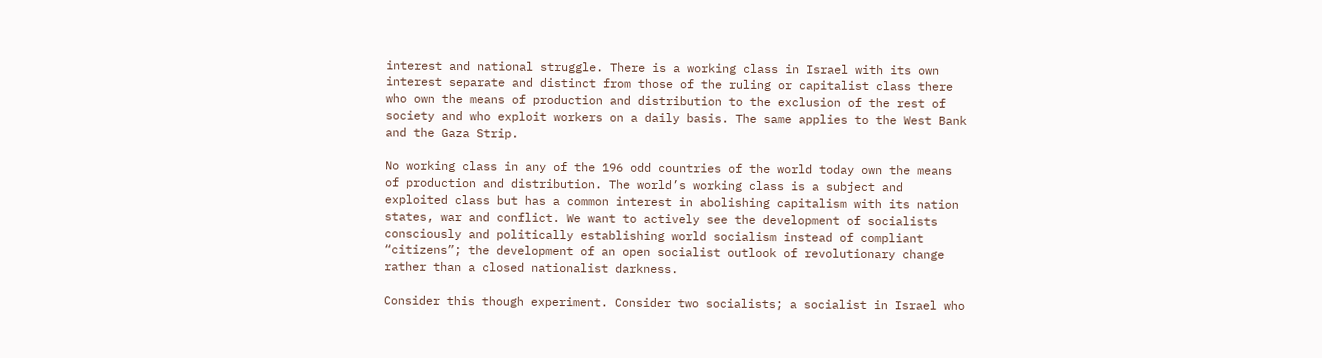interest and national struggle. There is a working class in Israel with its own interest separate and distinct from those of the ruling or capitalist class there who own the means of production and distribution to the exclusion of the rest of society and who exploit workers on a daily basis. The same applies to the West Bank and the Gaza Strip.

No working class in any of the 196 odd countries of the world today own the means of production and distribution. The world’s working class is a subject and exploited class but has a common interest in abolishing capitalism with its nation states, war and conflict. We want to actively see the development of socialists consciously and politically establishing world socialism instead of compliant “citizens”; the development of an open socialist outlook of revolutionary change rather than a closed nationalist darkness.

Consider this though experiment. Consider two socialists; a socialist in Israel who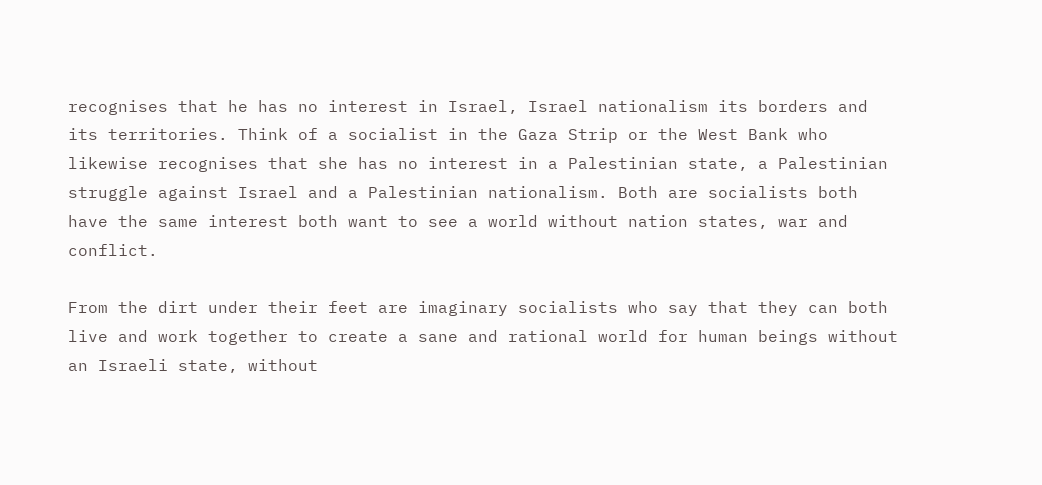recognises that he has no interest in Israel, Israel nationalism its borders and its territories. Think of a socialist in the Gaza Strip or the West Bank who likewise recognises that she has no interest in a Palestinian state, a Palestinian struggle against Israel and a Palestinian nationalism. Both are socialists both have the same interest both want to see a world without nation states, war and conflict.

From the dirt under their feet are imaginary socialists who say that they can both live and work together to create a sane and rational world for human beings without an Israeli state, without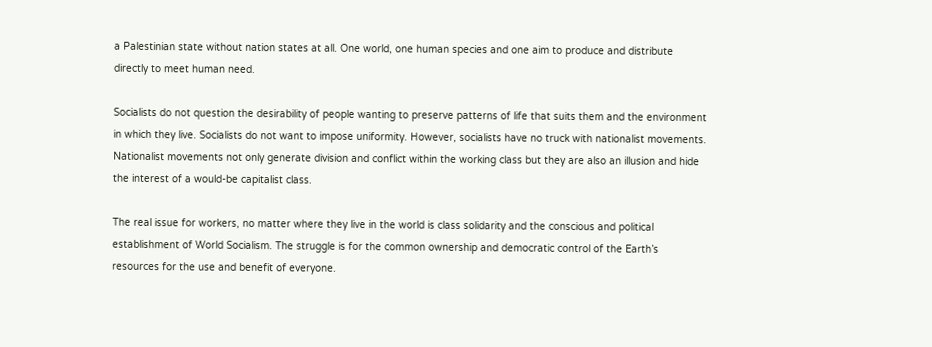a Palestinian state without nation states at all. One world, one human species and one aim to produce and distribute directly to meet human need.

Socialists do not question the desirability of people wanting to preserve patterns of life that suits them and the environment in which they live. Socialists do not want to impose uniformity. However, socialists have no truck with nationalist movements. Nationalist movements not only generate division and conflict within the working class but they are also an illusion and hide the interest of a would-be capitalist class.

The real issue for workers, no matter where they live in the world is class solidarity and the conscious and political establishment of World Socialism. The struggle is for the common ownership and democratic control of the Earth’s resources for the use and benefit of everyone.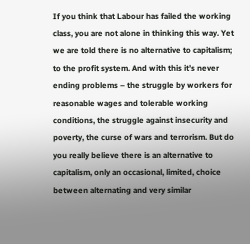If you think that Labour has failed the working class, you are not alone in thinking this way. Yet we are told there is no alternative to capitalism; to the profit system. And with this it’s never ending problems – the struggle by workers for reasonable wages and tolerable working conditions, the struggle against insecurity and poverty, the curse of wars and terrorism. But do you really believe there is an alternative to capitalism, only an occasional, limited, choice between alternating and very similar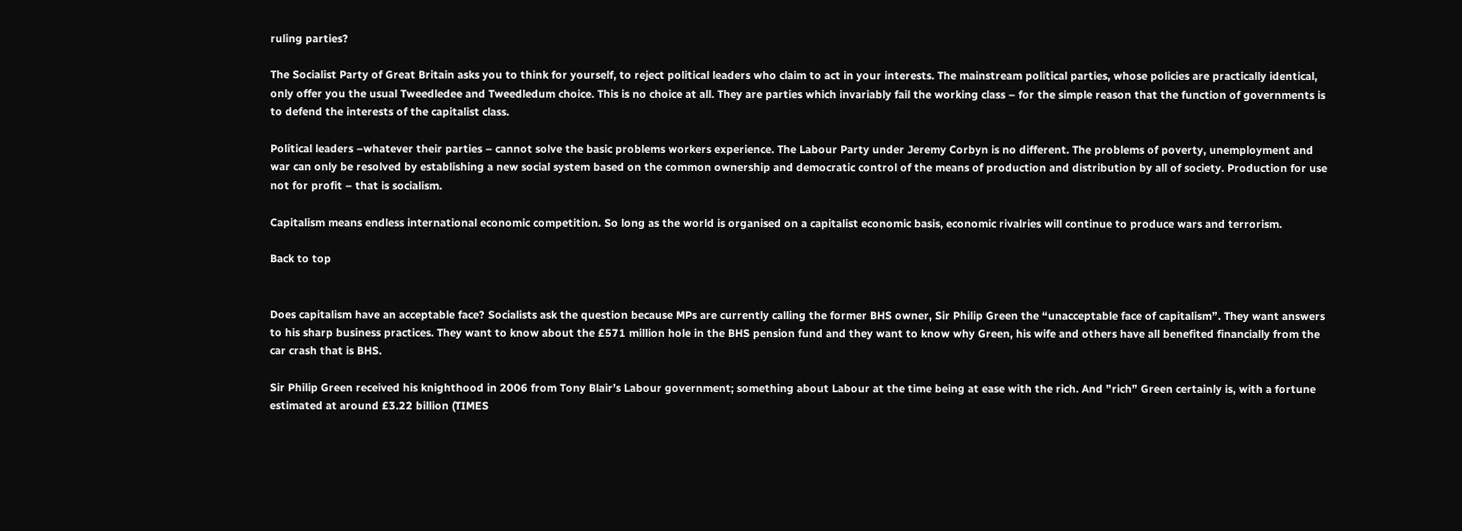ruling parties?

The Socialist Party of Great Britain asks you to think for yourself, to reject political leaders who claim to act in your interests. The mainstream political parties, whose policies are practically identical, only offer you the usual Tweedledee and Tweedledum choice. This is no choice at all. They are parties which invariably fail the working class – for the simple reason that the function of governments is to defend the interests of the capitalist class.

Political leaders –whatever their parties – cannot solve the basic problems workers experience. The Labour Party under Jeremy Corbyn is no different. The problems of poverty, unemployment and war can only be resolved by establishing a new social system based on the common ownership and democratic control of the means of production and distribution by all of society. Production for use not for profit – that is socialism.

Capitalism means endless international economic competition. So long as the world is organised on a capitalist economic basis, economic rivalries will continue to produce wars and terrorism.

Back to top


Does capitalism have an acceptable face? Socialists ask the question because MPs are currently calling the former BHS owner, Sir Philip Green the “unacceptable face of capitalism”. They want answers to his sharp business practices. They want to know about the £571 million hole in the BHS pension fund and they want to know why Green, his wife and others have all benefited financially from the car crash that is BHS.

Sir Philip Green received his knighthood in 2006 from Tony Blair’s Labour government; something about Labour at the time being at ease with the rich. And ”rich” Green certainly is, with a fortune estimated at around £3.22 billion (TIMES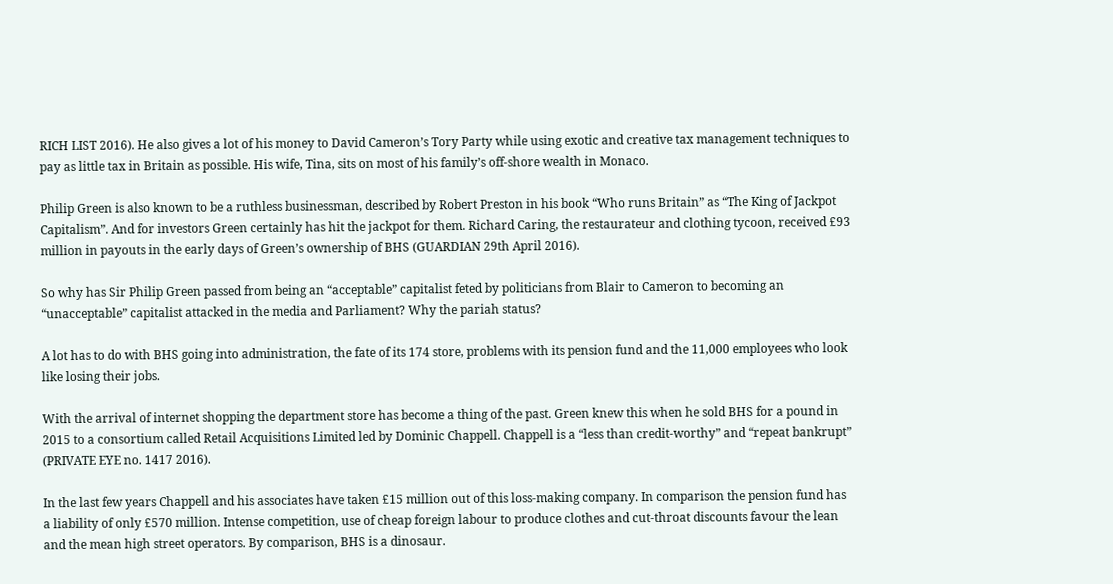RICH LIST 2016). He also gives a lot of his money to David Cameron’s Tory Party while using exotic and creative tax management techniques to pay as little tax in Britain as possible. His wife, Tina, sits on most of his family’s off-shore wealth in Monaco.

Philip Green is also known to be a ruthless businessman, described by Robert Preston in his book “Who runs Britain” as “The King of Jackpot Capitalism”. And for investors Green certainly has hit the jackpot for them. Richard Caring, the restaurateur and clothing tycoon, received £93 million in payouts in the early days of Green’s ownership of BHS (GUARDIAN 29th April 2016).

So why has Sir Philip Green passed from being an “acceptable” capitalist feted by politicians from Blair to Cameron to becoming an “unacceptable” capitalist attacked in the media and Parliament? Why the pariah status?

A lot has to do with BHS going into administration, the fate of its 174 store, problems with its pension fund and the 11,000 employees who look like losing their jobs.

With the arrival of internet shopping the department store has become a thing of the past. Green knew this when he sold BHS for a pound in 2015 to a consortium called Retail Acquisitions Limited led by Dominic Chappell. Chappell is a “less than credit-worthy” and “repeat bankrupt” (PRIVATE EYE no. 1417 2016).

In the last few years Chappell and his associates have taken £15 million out of this loss-making company. In comparison the pension fund has a liability of only £570 million. Intense competition, use of cheap foreign labour to produce clothes and cut-throat discounts favour the lean and the mean high street operators. By comparison, BHS is a dinosaur.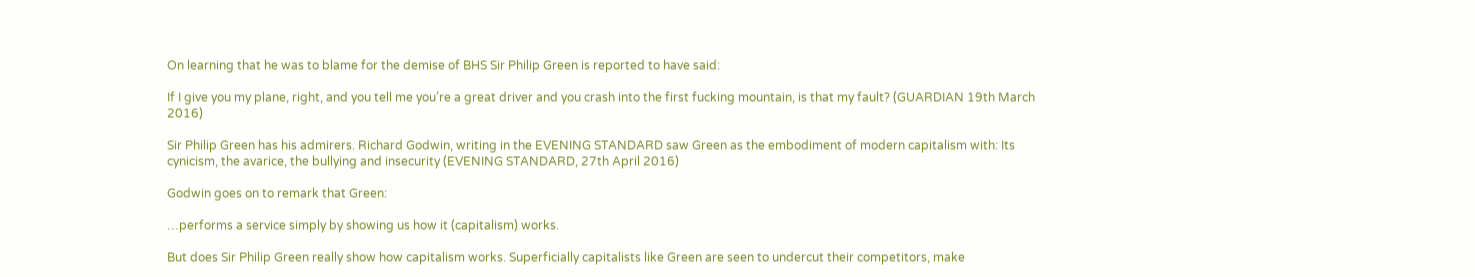On learning that he was to blame for the demise of BHS Sir Philip Green is reported to have said:

If I give you my plane, right, and you tell me you’re a great driver and you crash into the first fucking mountain, is that my fault? (GUARDIAN 19th March 2016)

Sir Philip Green has his admirers. Richard Godwin, writing in the EVENING STANDARD saw Green as the embodiment of modern capitalism with: Its cynicism, the avarice, the bullying and insecurity (EVENING STANDARD, 27th April 2016)

Godwin goes on to remark that Green:

…performs a service simply by showing us how it (capitalism) works.

But does Sir Philip Green really show how capitalism works. Superficially capitalists like Green are seen to undercut their competitors, make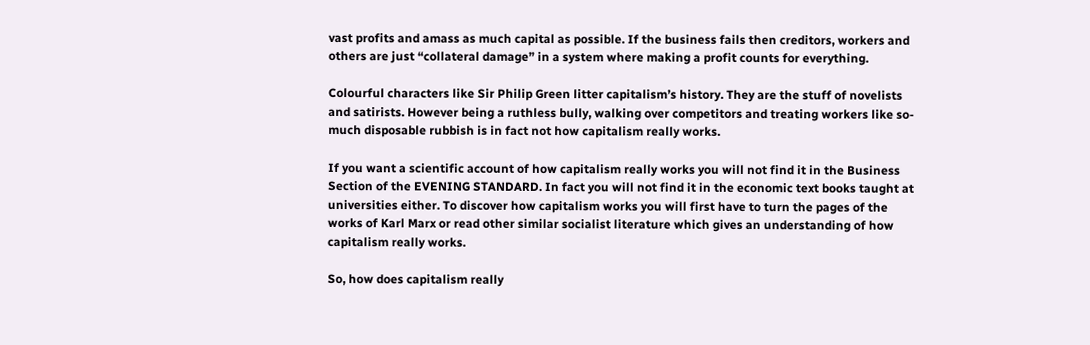vast profits and amass as much capital as possible. If the business fails then creditors, workers and others are just “collateral damage” in a system where making a profit counts for everything.

Colourful characters like Sir Philip Green litter capitalism’s history. They are the stuff of novelists and satirists. However being a ruthless bully, walking over competitors and treating workers like so-much disposable rubbish is in fact not how capitalism really works.

If you want a scientific account of how capitalism really works you will not find it in the Business Section of the EVENING STANDARD. In fact you will not find it in the economic text books taught at universities either. To discover how capitalism works you will first have to turn the pages of the works of Karl Marx or read other similar socialist literature which gives an understanding of how capitalism really works.

So, how does capitalism really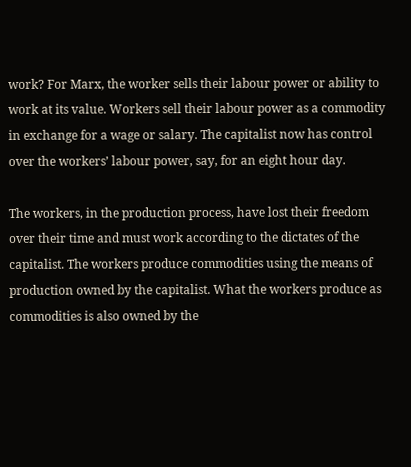work? For Marx, the worker sells their labour power or ability to work at its value. Workers sell their labour power as a commodity in exchange for a wage or salary. The capitalist now has control over the workers’ labour power, say, for an eight hour day.

The workers, in the production process, have lost their freedom over their time and must work according to the dictates of the capitalist. The workers produce commodities using the means of production owned by the capitalist. What the workers produce as commodities is also owned by the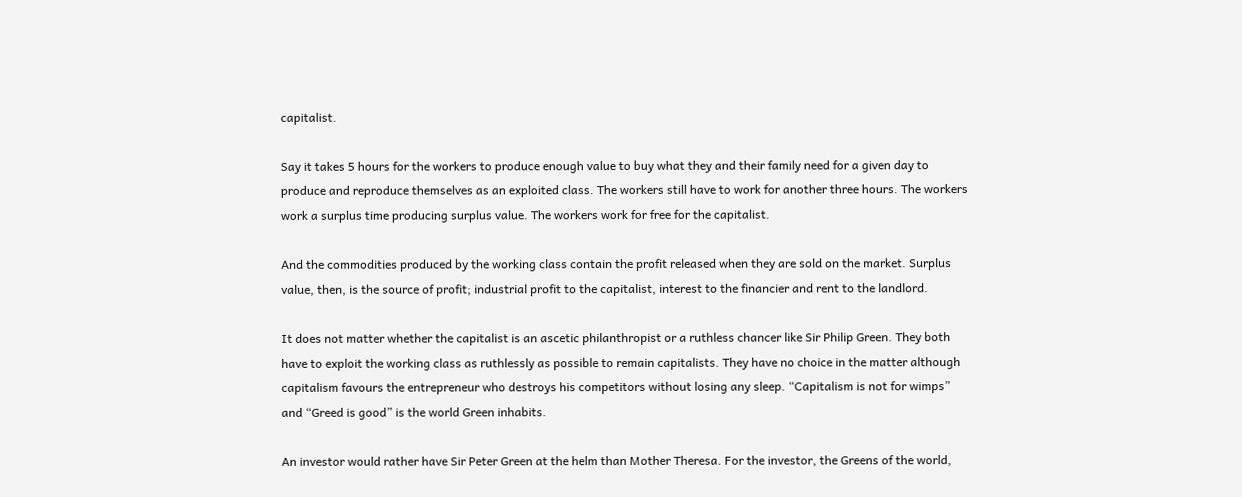capitalist.

Say it takes 5 hours for the workers to produce enough value to buy what they and their family need for a given day to produce and reproduce themselves as an exploited class. The workers still have to work for another three hours. The workers work a surplus time producing surplus value. The workers work for free for the capitalist.

And the commodities produced by the working class contain the profit released when they are sold on the market. Surplus value, then, is the source of profit; industrial profit to the capitalist, interest to the financier and rent to the landlord.

It does not matter whether the capitalist is an ascetic philanthropist or a ruthless chancer like Sir Philip Green. They both have to exploit the working class as ruthlessly as possible to remain capitalists. They have no choice in the matter although capitalism favours the entrepreneur who destroys his competitors without losing any sleep. “Capitalism is not for wimps” and “Greed is good” is the world Green inhabits.

An investor would rather have Sir Peter Green at the helm than Mother Theresa. For the investor, the Greens of the world,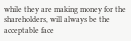while they are making money for the shareholders, will always be the acceptable face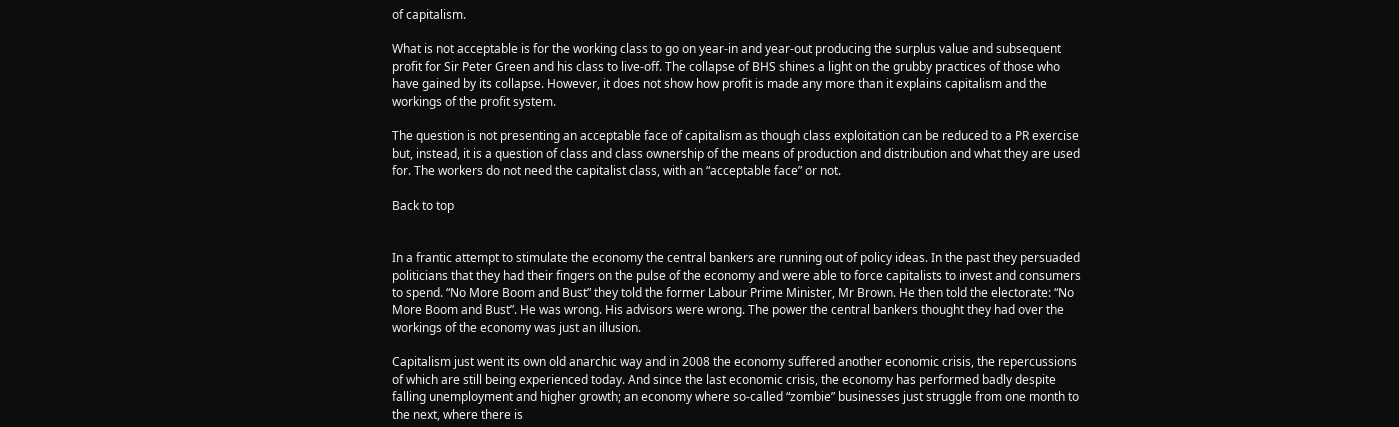of capitalism.

What is not acceptable is for the working class to go on year-in and year-out producing the surplus value and subsequent profit for Sir Peter Green and his class to live-off. The collapse of BHS shines a light on the grubby practices of those who have gained by its collapse. However, it does not show how profit is made any more than it explains capitalism and the workings of the profit system.

The question is not presenting an acceptable face of capitalism as though class exploitation can be reduced to a PR exercise but, instead, it is a question of class and class ownership of the means of production and distribution and what they are used for. The workers do not need the capitalist class, with an “acceptable face” or not.

Back to top


In a frantic attempt to stimulate the economy the central bankers are running out of policy ideas. In the past they persuaded politicians that they had their fingers on the pulse of the economy and were able to force capitalists to invest and consumers to spend. “No More Boom and Bust” they told the former Labour Prime Minister, Mr Brown. He then told the electorate: “No More Boom and Bust”. He was wrong. His advisors were wrong. The power the central bankers thought they had over the workings of the economy was just an illusion.

Capitalism just went its own old anarchic way and in 2008 the economy suffered another economic crisis, the repercussions of which are still being experienced today. And since the last economic crisis, the economy has performed badly despite falling unemployment and higher growth; an economy where so-called “zombie” businesses just struggle from one month to the next, where there is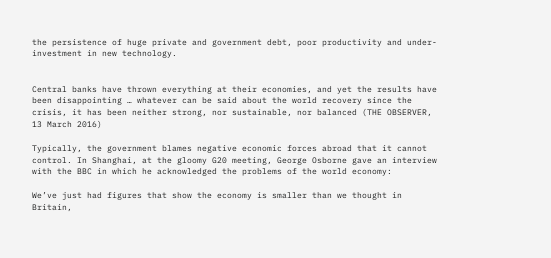the persistence of huge private and government debt, poor productivity and under-investment in new technology.


Central banks have thrown everything at their economies, and yet the results have been disappointing … whatever can be said about the world recovery since the crisis, it has been neither strong, nor sustainable, nor balanced (THE OBSERVER, 13 March 2016)

Typically, the government blames negative economic forces abroad that it cannot control. In Shanghai, at the gloomy G20 meeting, George Osborne gave an interview with the BBC in which he acknowledged the problems of the world economy:

We’ve just had figures that show the economy is smaller than we thought in Britain,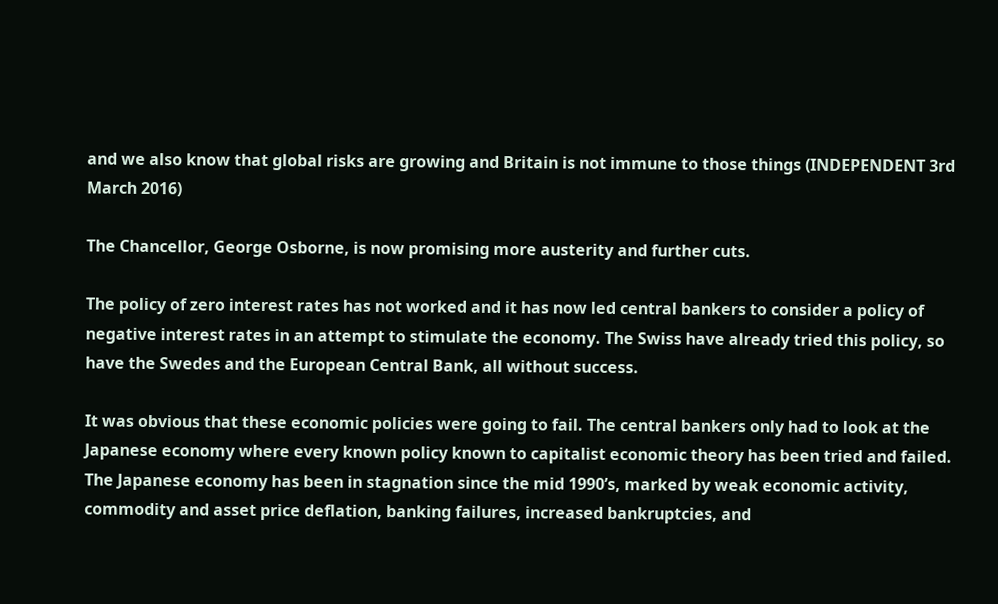and we also know that global risks are growing and Britain is not immune to those things (INDEPENDENT 3rd March 2016)

The Chancellor, George Osborne, is now promising more austerity and further cuts.

The policy of zero interest rates has not worked and it has now led central bankers to consider a policy of negative interest rates in an attempt to stimulate the economy. The Swiss have already tried this policy, so have the Swedes and the European Central Bank, all without success.

It was obvious that these economic policies were going to fail. The central bankers only had to look at the Japanese economy where every known policy known to capitalist economic theory has been tried and failed. The Japanese economy has been in stagnation since the mid 1990’s, marked by weak economic activity, commodity and asset price deflation, banking failures, increased bankruptcies, and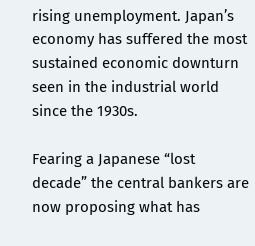rising unemployment. Japan’s economy has suffered the most sustained economic downturn seen in the industrial world since the 1930s.

Fearing a Japanese “lost decade” the central bankers are now proposing what has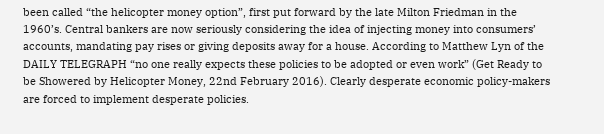been called “the helicopter money option”, first put forward by the late Milton Friedman in the 1960’s. Central bankers are now seriously considering the idea of injecting money into consumers’ accounts, mandating pay rises or giving deposits away for a house. According to Matthew Lyn of the DAILY TELEGRAPH “no one really expects these policies to be adopted or even work” (Get Ready to be Showered by Helicopter Money, 22nd February 2016). Clearly desperate economic policy-makers are forced to implement desperate policies.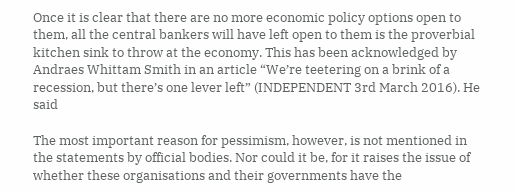Once it is clear that there are no more economic policy options open to them, all the central bankers will have left open to them is the proverbial kitchen sink to throw at the economy. This has been acknowledged by Andraes Whittam Smith in an article “We’re teetering on a brink of a recession, but there’s one lever left” (INDEPENDENT 3rd March 2016). He said

The most important reason for pessimism, however, is not mentioned in the statements by official bodies. Nor could it be, for it raises the issue of whether these organisations and their governments have the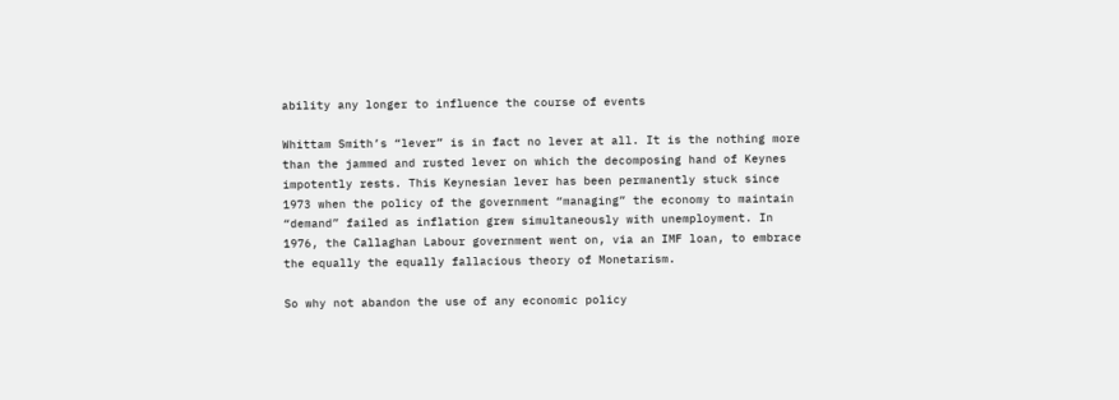ability any longer to influence the course of events

Whittam Smith’s “lever” is in fact no lever at all. It is the nothing more than the jammed and rusted lever on which the decomposing hand of Keynes impotently rests. This Keynesian lever has been permanently stuck since 1973 when the policy of the government “managing” the economy to maintain “demand” failed as inflation grew simultaneously with unemployment. In 1976, the Callaghan Labour government went on, via an IMF loan, to embrace the equally the equally fallacious theory of Monetarism.

So why not abandon the use of any economic policy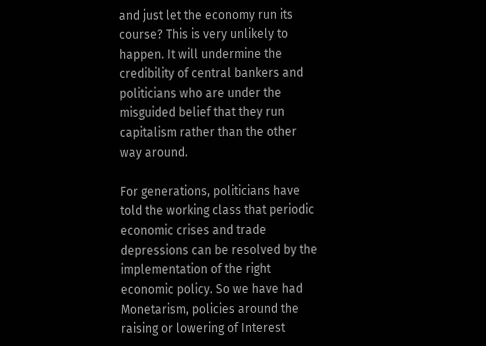and just let the economy run its course? This is very unlikely to happen. It will undermine the credibility of central bankers and politicians who are under the misguided belief that they run capitalism rather than the other way around.

For generations, politicians have told the working class that periodic economic crises and trade depressions can be resolved by the implementation of the right economic policy. So we have had Monetarism, policies around the raising or lowering of Interest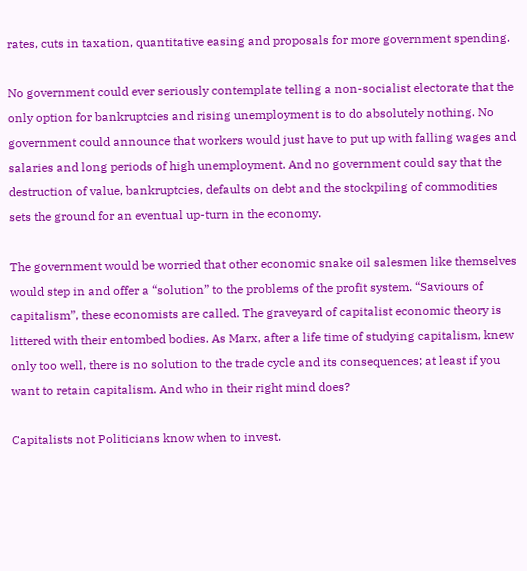rates, cuts in taxation, quantitative easing and proposals for more government spending.

No government could ever seriously contemplate telling a non-socialist electorate that the only option for bankruptcies and rising unemployment is to do absolutely nothing. No government could announce that workers would just have to put up with falling wages and salaries and long periods of high unemployment. And no government could say that the destruction of value, bankruptcies, defaults on debt and the stockpiling of commodities sets the ground for an eventual up-turn in the economy.

The government would be worried that other economic snake oil salesmen like themselves would step in and offer a “solution” to the problems of the profit system. “Saviours of capitalism”, these economists are called. The graveyard of capitalist economic theory is littered with their entombed bodies. As Marx, after a life time of studying capitalism, knew only too well, there is no solution to the trade cycle and its consequences; at least if you want to retain capitalism. And who in their right mind does?

Capitalists not Politicians know when to invest.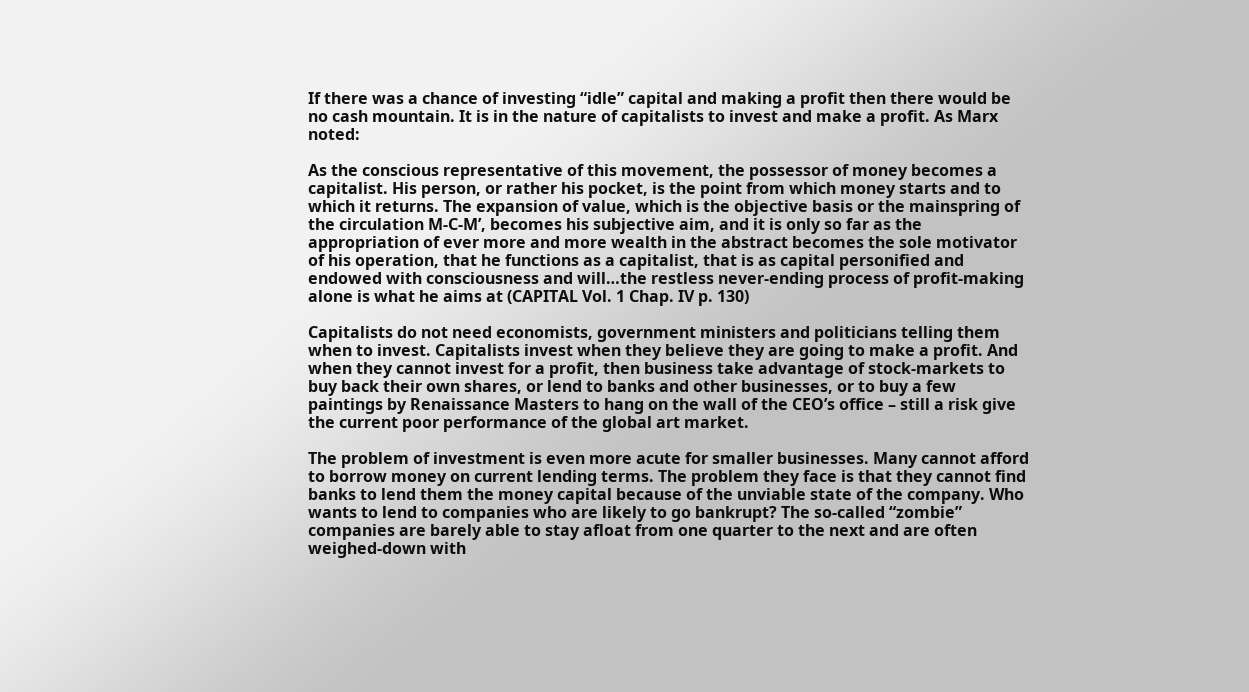If there was a chance of investing “idle” capital and making a profit then there would be no cash mountain. It is in the nature of capitalists to invest and make a profit. As Marx noted:

As the conscious representative of this movement, the possessor of money becomes a capitalist. His person, or rather his pocket, is the point from which money starts and to which it returns. The expansion of value, which is the objective basis or the mainspring of the circulation M-C-M’, becomes his subjective aim, and it is only so far as the appropriation of ever more and more wealth in the abstract becomes the sole motivator of his operation, that he functions as a capitalist, that is as capital personified and endowed with consciousness and will…the restless never-ending process of profit-making alone is what he aims at (CAPITAL Vol. 1 Chap. IV p. 130)

Capitalists do not need economists, government ministers and politicians telling them when to invest. Capitalists invest when they believe they are going to make a profit. And when they cannot invest for a profit, then business take advantage of stock-markets to buy back their own shares, or lend to banks and other businesses, or to buy a few paintings by Renaissance Masters to hang on the wall of the CEO’s office – still a risk give the current poor performance of the global art market.

The problem of investment is even more acute for smaller businesses. Many cannot afford to borrow money on current lending terms. The problem they face is that they cannot find banks to lend them the money capital because of the unviable state of the company. Who wants to lend to companies who are likely to go bankrupt? The so-called “zombie” companies are barely able to stay afloat from one quarter to the next and are often weighed-down with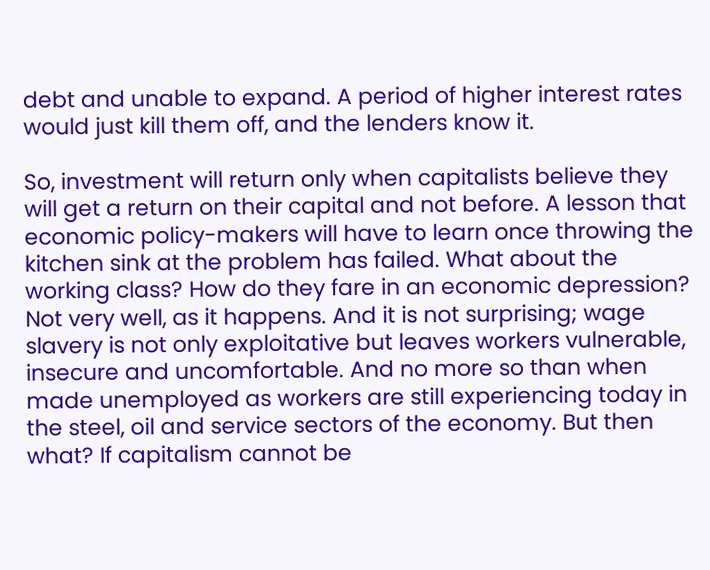debt and unable to expand. A period of higher interest rates would just kill them off, and the lenders know it.

So, investment will return only when capitalists believe they will get a return on their capital and not before. A lesson that economic policy-makers will have to learn once throwing the kitchen sink at the problem has failed. What about the working class? How do they fare in an economic depression? Not very well, as it happens. And it is not surprising; wage slavery is not only exploitative but leaves workers vulnerable, insecure and uncomfortable. And no more so than when made unemployed as workers are still experiencing today in the steel, oil and service sectors of the economy. But then what? If capitalism cannot be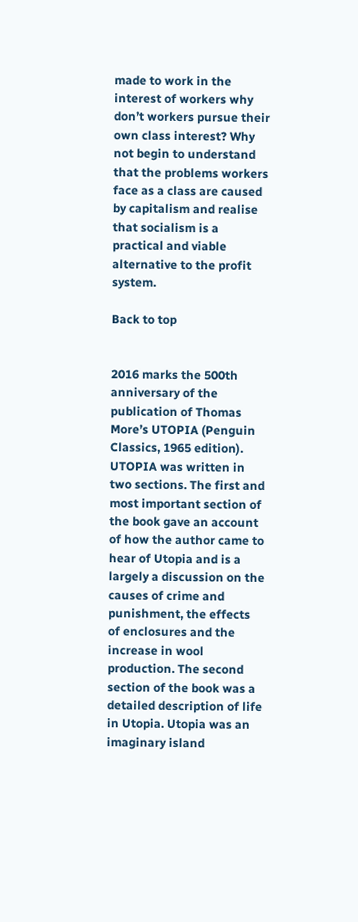made to work in the interest of workers why don’t workers pursue their own class interest? Why not begin to understand that the problems workers face as a class are caused by capitalism and realise that socialism is a practical and viable alternative to the profit system.

Back to top


2016 marks the 500th anniversary of the publication of Thomas More’s UTOPIA (Penguin Classics, 1965 edition). UTOPIA was written in two sections. The first and most important section of the book gave an account of how the author came to hear of Utopia and is a largely a discussion on the causes of crime and punishment, the effects of enclosures and the increase in wool production. The second section of the book was a detailed description of life in Utopia. Utopia was an imaginary island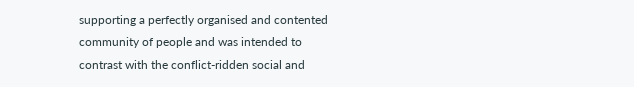supporting a perfectly organised and contented community of people and was intended to contrast with the conflict-ridden social and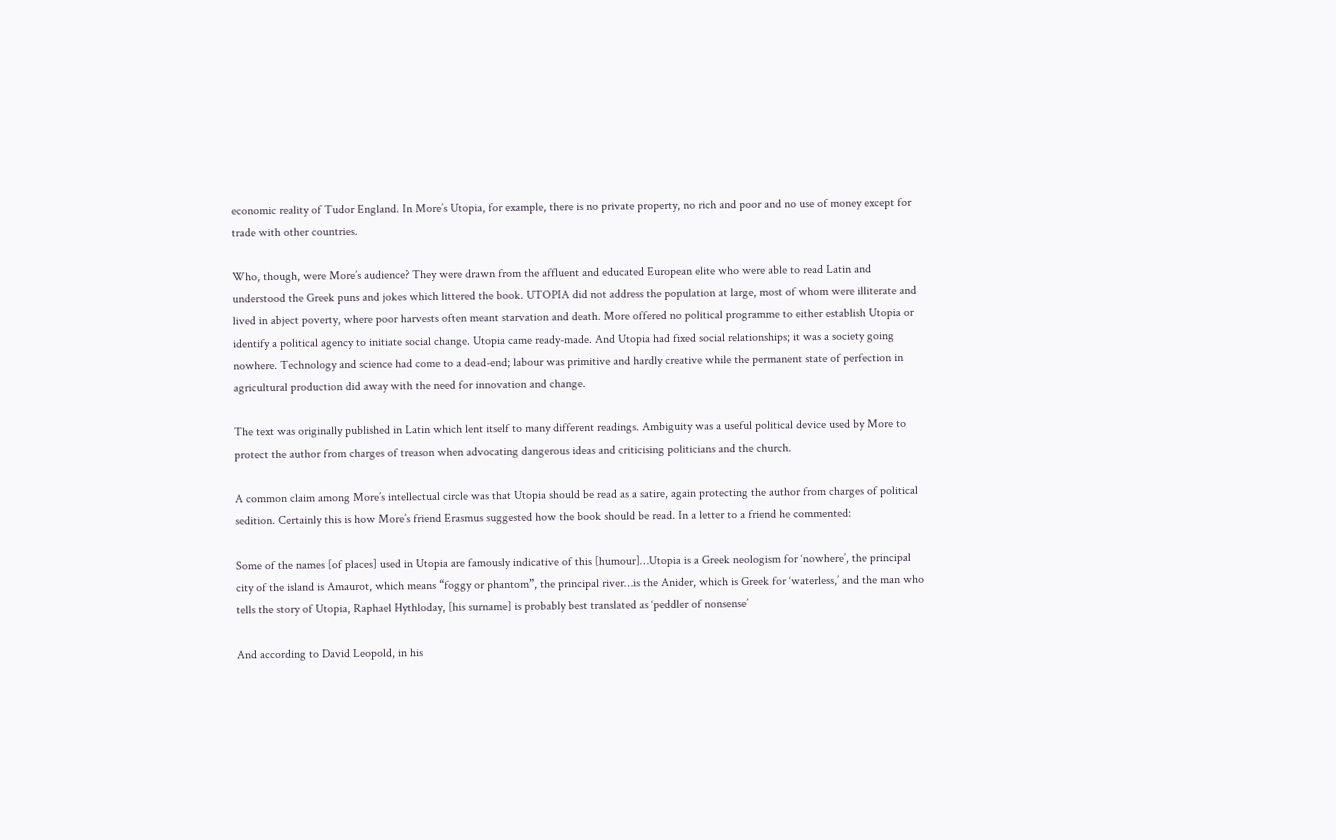economic reality of Tudor England. In More’s Utopia, for example, there is no private property, no rich and poor and no use of money except for trade with other countries.

Who, though, were More’s audience? They were drawn from the affluent and educated European elite who were able to read Latin and understood the Greek puns and jokes which littered the book. UTOPIA did not address the population at large, most of whom were illiterate and lived in abject poverty, where poor harvests often meant starvation and death. More offered no political programme to either establish Utopia or identify a political agency to initiate social change. Utopia came ready-made. And Utopia had fixed social relationships; it was a society going nowhere. Technology and science had come to a dead-end; labour was primitive and hardly creative while the permanent state of perfection in agricultural production did away with the need for innovation and change.

The text was originally published in Latin which lent itself to many different readings. Ambiguity was a useful political device used by More to protect the author from charges of treason when advocating dangerous ideas and criticising politicians and the church.

A common claim among More’s intellectual circle was that Utopia should be read as a satire, again protecting the author from charges of political sedition. Certainly this is how More’s friend Erasmus suggested how the book should be read. In a letter to a friend he commented:

Some of the names [of places] used in Utopia are famously indicative of this [humour]…Utopia is a Greek neologism for ‘nowhere’, the principal city of the island is Amaurot, which means “foggy or phantom”, the principal river…is the Anider, which is Greek for ‘waterless,’ and the man who tells the story of Utopia, Raphael Hythloday, [his surname] is probably best translated as ‘peddler of nonsense’

And according to David Leopold, in his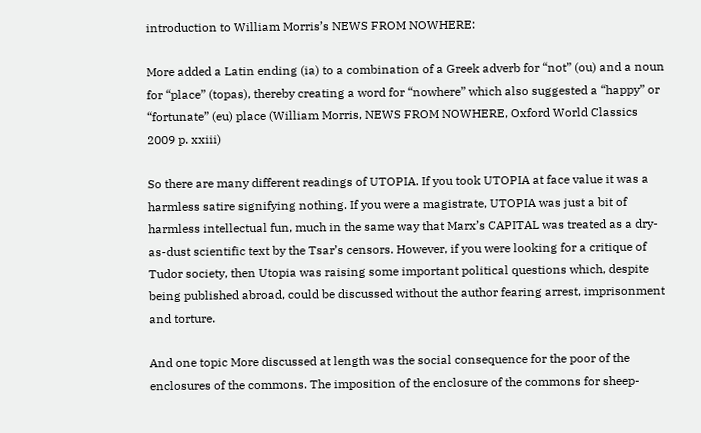introduction to William Morris’s NEWS FROM NOWHERE:

More added a Latin ending (ia) to a combination of a Greek adverb for “not” (ou) and a noun for “place” (topas), thereby creating a word for “nowhere” which also suggested a “happy” or “fortunate” (eu) place (William Morris, NEWS FROM NOWHERE, Oxford World Classics 2009 p. xxiii)

So there are many different readings of UTOPIA. If you took UTOPIA at face value it was a harmless satire signifying nothing. If you were a magistrate, UTOPIA was just a bit of harmless intellectual fun, much in the same way that Marx’s CAPITAL was treated as a dry-as-dust scientific text by the Tsar’s censors. However, if you were looking for a critique of Tudor society, then Utopia was raising some important political questions which, despite being published abroad, could be discussed without the author fearing arrest, imprisonment and torture.

And one topic More discussed at length was the social consequence for the poor of the enclosures of the commons. The imposition of the enclosure of the commons for sheep-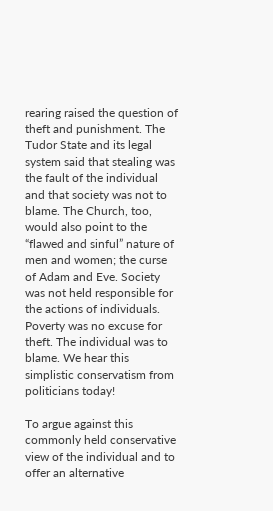rearing raised the question of theft and punishment. The Tudor State and its legal system said that stealing was the fault of the individual and that society was not to blame. The Church, too, would also point to the “flawed and sinful” nature of men and women; the curse of Adam and Eve. Society was not held responsible for the actions of individuals. Poverty was no excuse for theft. The individual was to blame. We hear this simplistic conservatism from politicians today!

To argue against this commonly held conservative view of the individual and to offer an alternative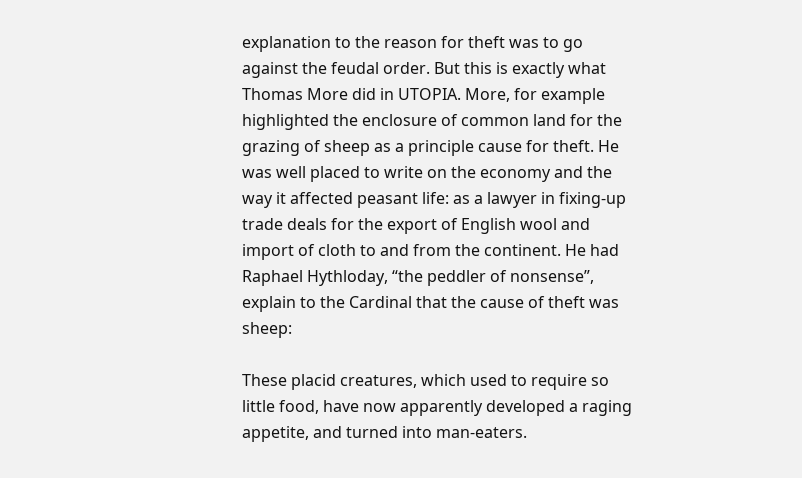explanation to the reason for theft was to go against the feudal order. But this is exactly what Thomas More did in UTOPIA. More, for example highlighted the enclosure of common land for the grazing of sheep as a principle cause for theft. He was well placed to write on the economy and the way it affected peasant life: as a lawyer in fixing-up trade deals for the export of English wool and import of cloth to and from the continent. He had Raphael Hythloday, “the peddler of nonsense”, explain to the Cardinal that the cause of theft was sheep:

These placid creatures, which used to require so little food, have now apparently developed a raging appetite, and turned into man-eaters.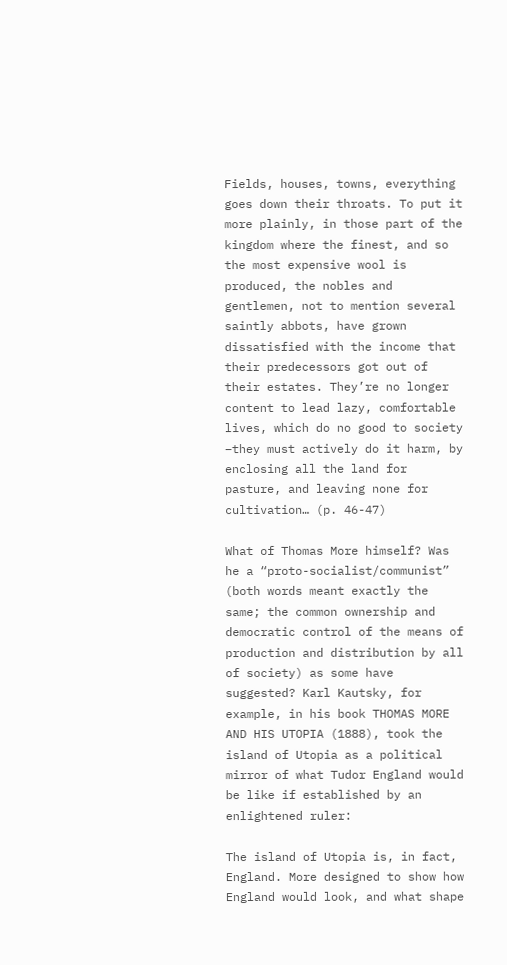Fields, houses, towns, everything goes down their throats. To put it more plainly, in those part of the kingdom where the finest, and so the most expensive wool is produced, the nobles and gentlemen, not to mention several saintly abbots, have grown dissatisfied with the income that their predecessors got out of their estates. They’re no longer content to lead lazy, comfortable lives, which do no good to society –they must actively do it harm, by enclosing all the land for pasture, and leaving none for cultivation… (p. 46-47)

What of Thomas More himself? Was he a “proto-socialist/communist” (both words meant exactly the same; the common ownership and democratic control of the means of production and distribution by all of society) as some have suggested? Karl Kautsky, for example, in his book THOMAS MORE AND HIS UTOPIA (1888), took the island of Utopia as a political mirror of what Tudor England would be like if established by an enlightened ruler:

The island of Utopia is, in fact, England. More designed to show how England would look, and what shape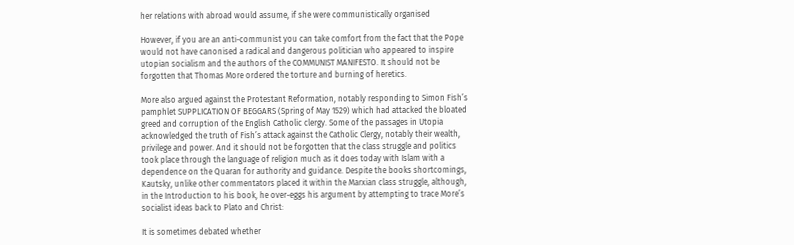her relations with abroad would assume, if she were communistically organised

However, if you are an anti-communist you can take comfort from the fact that the Pope would not have canonised a radical and dangerous politician who appeared to inspire utopian socialism and the authors of the COMMUNIST MANIFESTO. It should not be forgotten that Thomas More ordered the torture and burning of heretics.

More also argued against the Protestant Reformation, notably responding to Simon Fish’s pamphlet SUPPLICATION OF BEGGARS (Spring of May 1529) which had attacked the bloated greed and corruption of the English Catholic clergy. Some of the passages in Utopia acknowledged the truth of Fish’s attack against the Catholic Clergy, notably their wealth, privilege and power. And it should not be forgotten that the class struggle and politics took place through the language of religion much as it does today with Islam with a dependence on the Quaran for authority and guidance. Despite the books shortcomings, Kautsky, unlike other commentators placed it within the Marxian class struggle, although, in the Introduction to his book, he over-eggs his argument by attempting to trace More’s socialist ideas back to Plato and Christ:

It is sometimes debated whether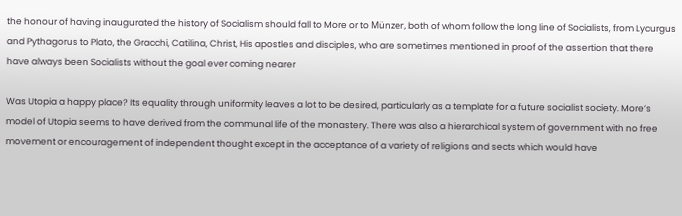the honour of having inaugurated the history of Socialism should fall to More or to Münzer, both of whom follow the long line of Socialists, from Lycurgus and Pythagorus to Plato, the Gracchi, Catilina, Christ, His apostles and disciples, who are sometimes mentioned in proof of the assertion that there have always been Socialists without the goal ever coming nearer

Was Utopia a happy place? Its equality through uniformity leaves a lot to be desired, particularly as a template for a future socialist society. More’s model of Utopia seems to have derived from the communal life of the monastery. There was also a hierarchical system of government with no free movement or encouragement of independent thought except in the acceptance of a variety of religions and sects which would have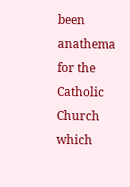been anathema for the Catholic Church which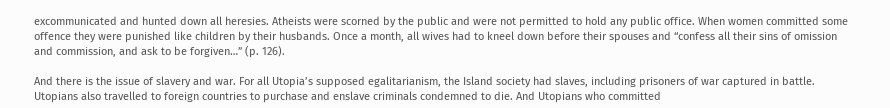excommunicated and hunted down all heresies. Atheists were scorned by the public and were not permitted to hold any public office. When women committed some offence they were punished like children by their husbands. Once a month, all wives had to kneel down before their spouses and “confess all their sins of omission and commission, and ask to be forgiven…” (p. 126).

And there is the issue of slavery and war. For all Utopia’s supposed egalitarianism, the Island society had slaves, including prisoners of war captured in battle. Utopians also travelled to foreign countries to purchase and enslave criminals condemned to die. And Utopians who committed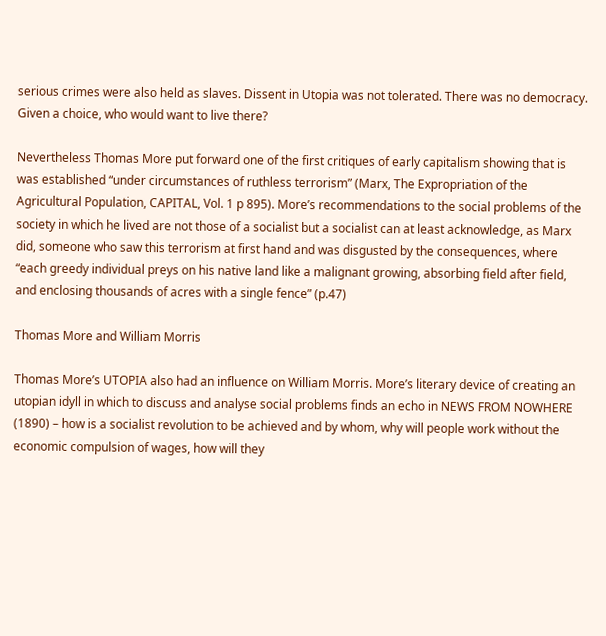serious crimes were also held as slaves. Dissent in Utopia was not tolerated. There was no democracy. Given a choice, who would want to live there?

Nevertheless Thomas More put forward one of the first critiques of early capitalism showing that is was established “under circumstances of ruthless terrorism” (Marx, The Expropriation of the Agricultural Population, CAPITAL, Vol. 1 p 895). More’s recommendations to the social problems of the society in which he lived are not those of a socialist but a socialist can at least acknowledge, as Marx did, someone who saw this terrorism at first hand and was disgusted by the consequences, where “each greedy individual preys on his native land like a malignant growing, absorbing field after field, and enclosing thousands of acres with a single fence” (p.47)

Thomas More and William Morris

Thomas More’s UTOPIA also had an influence on William Morris. More’s literary device of creating an utopian idyll in which to discuss and analyse social problems finds an echo in NEWS FROM NOWHERE (1890) – how is a socialist revolution to be achieved and by whom, why will people work without the economic compulsion of wages, how will they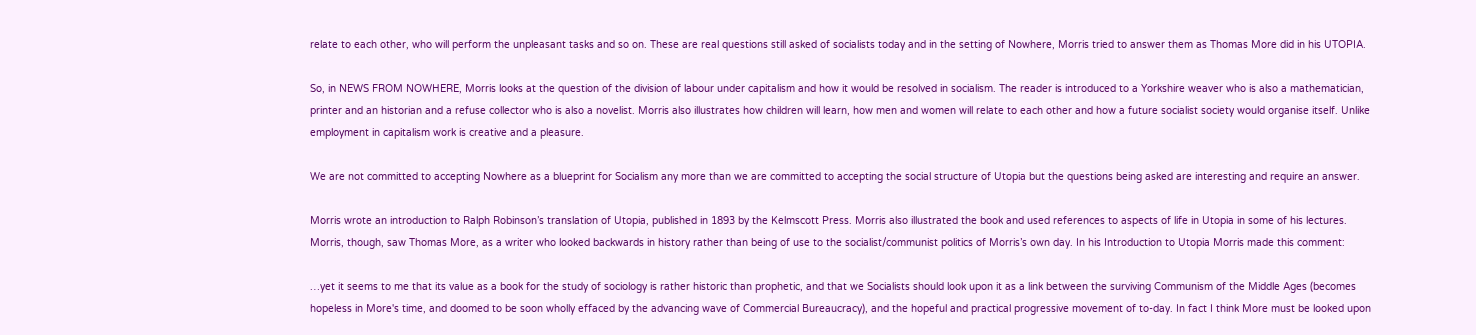relate to each other, who will perform the unpleasant tasks and so on. These are real questions still asked of socialists today and in the setting of Nowhere, Morris tried to answer them as Thomas More did in his UTOPIA.

So, in NEWS FROM NOWHERE, Morris looks at the question of the division of labour under capitalism and how it would be resolved in socialism. The reader is introduced to a Yorkshire weaver who is also a mathematician, printer and an historian and a refuse collector who is also a novelist. Morris also illustrates how children will learn, how men and women will relate to each other and how a future socialist society would organise itself. Unlike employment in capitalism work is creative and a pleasure.

We are not committed to accepting Nowhere as a blueprint for Socialism any more than we are committed to accepting the social structure of Utopia but the questions being asked are interesting and require an answer.

Morris wrote an introduction to Ralph Robinson’s translation of Utopia, published in 1893 by the Kelmscott Press. Morris also illustrated the book and used references to aspects of life in Utopia in some of his lectures. Morris, though, saw Thomas More, as a writer who looked backwards in history rather than being of use to the socialist/communist politics of Morris’s own day. In his Introduction to Utopia Morris made this comment:

…yet it seems to me that its value as a book for the study of sociology is rather historic than prophetic, and that we Socialists should look upon it as a link between the surviving Communism of the Middle Ages (becomes hopeless in More's time, and doomed to be soon wholly effaced by the advancing wave of Commercial Bureaucracy), and the hopeful and practical progressive movement of to-day. In fact I think More must be looked upon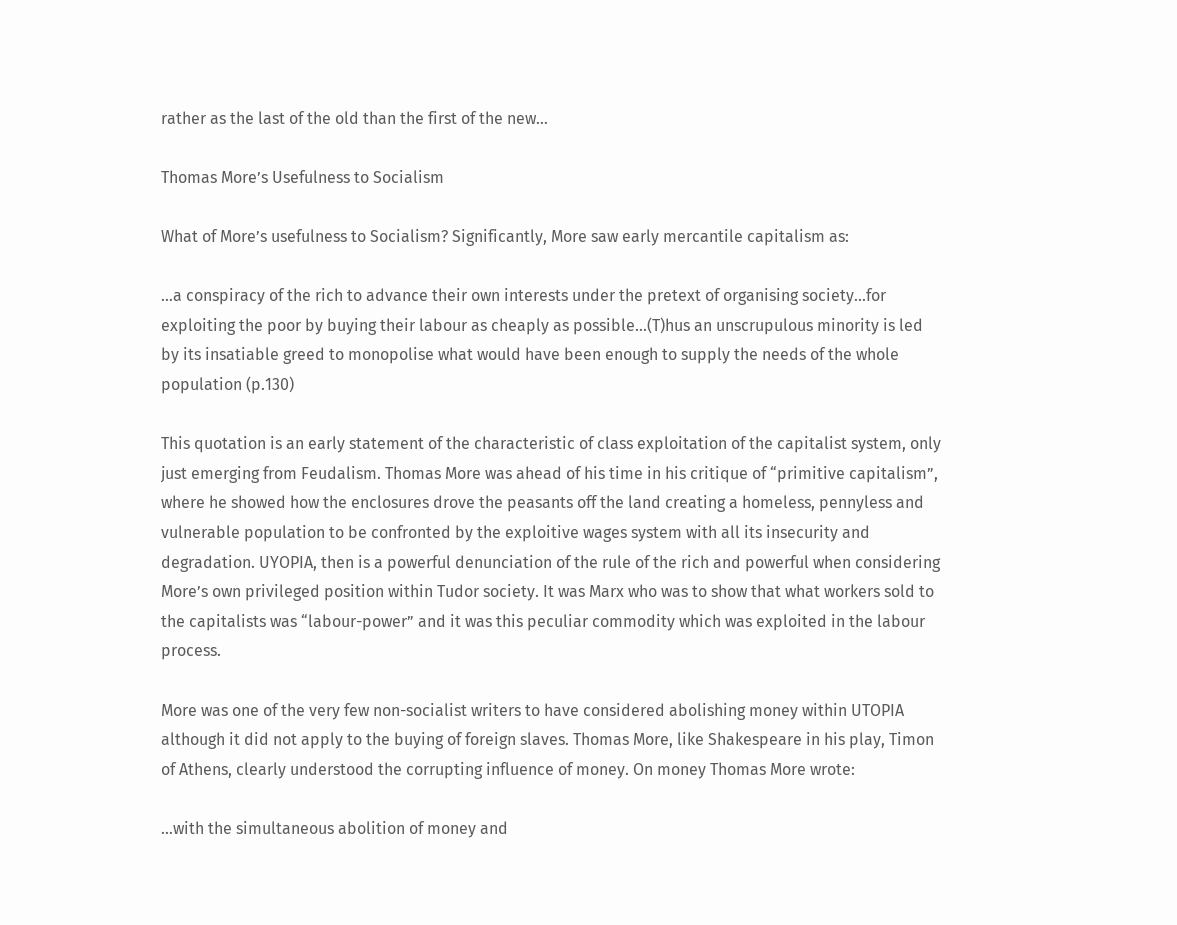rather as the last of the old than the first of the new…

Thomas More’s Usefulness to Socialism

What of More’s usefulness to Socialism? Significantly, More saw early mercantile capitalism as:

…a conspiracy of the rich to advance their own interests under the pretext of organising society...for exploiting the poor by buying their labour as cheaply as possible...(T)hus an unscrupulous minority is led by its insatiable greed to monopolise what would have been enough to supply the needs of the whole population (p.130)

This quotation is an early statement of the characteristic of class exploitation of the capitalist system, only just emerging from Feudalism. Thomas More was ahead of his time in his critique of “primitive capitalism”, where he showed how the enclosures drove the peasants off the land creating a homeless, pennyless and vulnerable population to be confronted by the exploitive wages system with all its insecurity and degradation. UYOPIA, then is a powerful denunciation of the rule of the rich and powerful when considering More’s own privileged position within Tudor society. It was Marx who was to show that what workers sold to the capitalists was “labour-power” and it was this peculiar commodity which was exploited in the labour process.

More was one of the very few non-socialist writers to have considered abolishing money within UTOPIA although it did not apply to the buying of foreign slaves. Thomas More, like Shakespeare in his play, Timon of Athens, clearly understood the corrupting influence of money. On money Thomas More wrote:

…with the simultaneous abolition of money and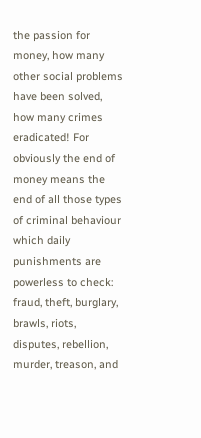the passion for money, how many other social problems have been solved, how many crimes eradicated! For obviously the end of money means the end of all those types of criminal behaviour which daily punishments are powerless to check: fraud, theft, burglary, brawls, riots, disputes, rebellion, murder, treason, and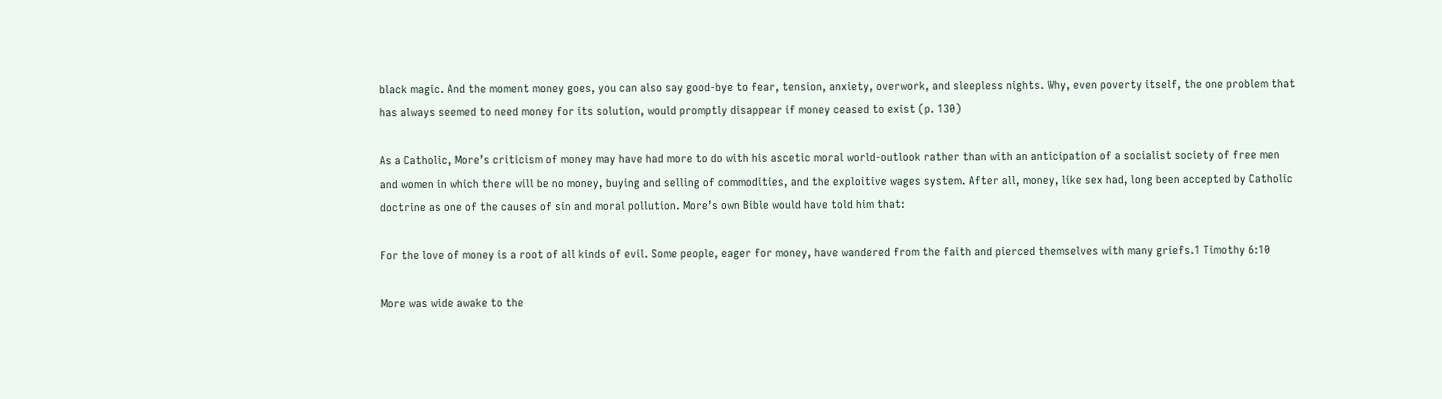black magic. And the moment money goes, you can also say good-bye to fear, tension, anxiety, overwork, and sleepless nights. Why, even poverty itself, the one problem that has always seemed to need money for its solution, would promptly disappear if money ceased to exist (p. 130)

As a Catholic, More’s criticism of money may have had more to do with his ascetic moral world-outlook rather than with an anticipation of a socialist society of free men and women in which there will be no money, buying and selling of commodities, and the exploitive wages system. After all, money, like sex had, long been accepted by Catholic doctrine as one of the causes of sin and moral pollution. More’s own Bible would have told him that:

For the love of money is a root of all kinds of evil. Some people, eager for money, have wandered from the faith and pierced themselves with many griefs.1 Timothy 6:10

More was wide awake to the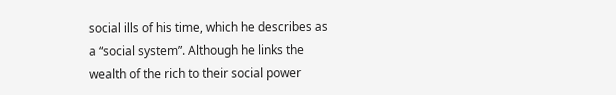social ills of his time, which he describes as a “social system”. Although he links the wealth of the rich to their social power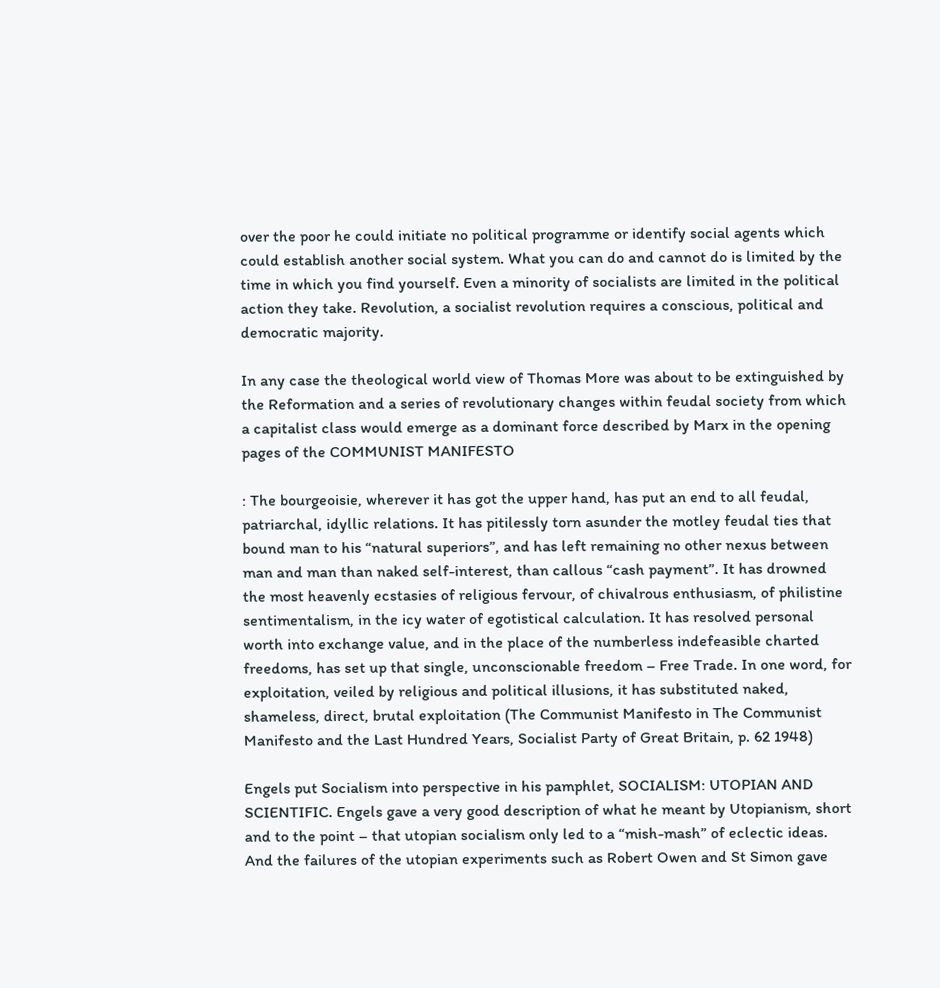over the poor he could initiate no political programme or identify social agents which could establish another social system. What you can do and cannot do is limited by the time in which you find yourself. Even a minority of socialists are limited in the political action they take. Revolution, a socialist revolution requires a conscious, political and democratic majority.

In any case the theological world view of Thomas More was about to be extinguished by the Reformation and a series of revolutionary changes within feudal society from which a capitalist class would emerge as a dominant force described by Marx in the opening pages of the COMMUNIST MANIFESTO

: The bourgeoisie, wherever it has got the upper hand, has put an end to all feudal, patriarchal, idyllic relations. It has pitilessly torn asunder the motley feudal ties that bound man to his “natural superiors”, and has left remaining no other nexus between man and man than naked self-interest, than callous “cash payment”. It has drowned the most heavenly ecstasies of religious fervour, of chivalrous enthusiasm, of philistine sentimentalism, in the icy water of egotistical calculation. It has resolved personal worth into exchange value, and in the place of the numberless indefeasible charted freedoms, has set up that single, unconscionable freedom – Free Trade. In one word, for exploitation, veiled by religious and political illusions, it has substituted naked, shameless, direct, brutal exploitation (The Communist Manifesto in The Communist Manifesto and the Last Hundred Years, Socialist Party of Great Britain, p. 62 1948)

Engels put Socialism into perspective in his pamphlet, SOCIALISM: UTOPIAN AND SCIENTIFIC. Engels gave a very good description of what he meant by Utopianism, short and to the point – that utopian socialism only led to a “mish-mash” of eclectic ideas. And the failures of the utopian experiments such as Robert Owen and St Simon gave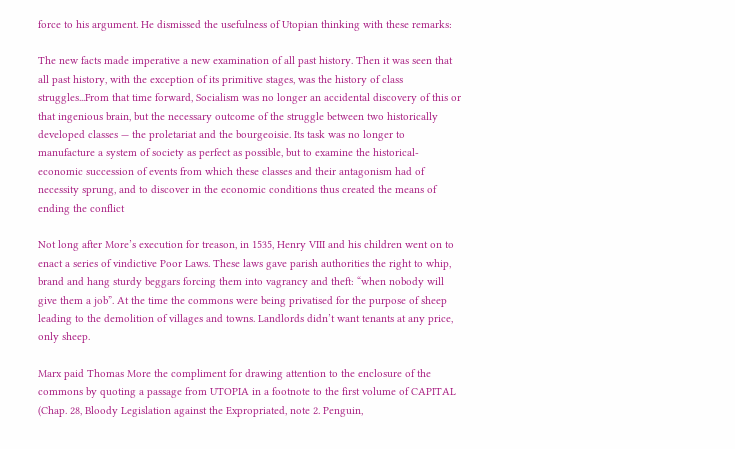force to his argument. He dismissed the usefulness of Utopian thinking with these remarks:

The new facts made imperative a new examination of all past history. Then it was seen that all past history, with the exception of its primitive stages, was the history of class struggles...From that time forward, Socialism was no longer an accidental discovery of this or that ingenious brain, but the necessary outcome of the struggle between two historically developed classes — the proletariat and the bourgeoisie. Its task was no longer to manufacture a system of society as perfect as possible, but to examine the historical-economic succession of events from which these classes and their antagonism had of necessity sprung, and to discover in the economic conditions thus created the means of ending the conflict

Not long after More’s execution for treason, in 1535, Henry VIII and his children went on to enact a series of vindictive Poor Laws. These laws gave parish authorities the right to whip, brand and hang sturdy beggars forcing them into vagrancy and theft: “when nobody will give them a job”. At the time the commons were being privatised for the purpose of sheep leading to the demolition of villages and towns. Landlords didn’t want tenants at any price, only sheep.

Marx paid Thomas More the compliment for drawing attention to the enclosure of the commons by quoting a passage from UTOPIA in a footnote to the first volume of CAPITAL (Chap. 28, Bloody Legislation against the Expropriated, note 2. Penguin,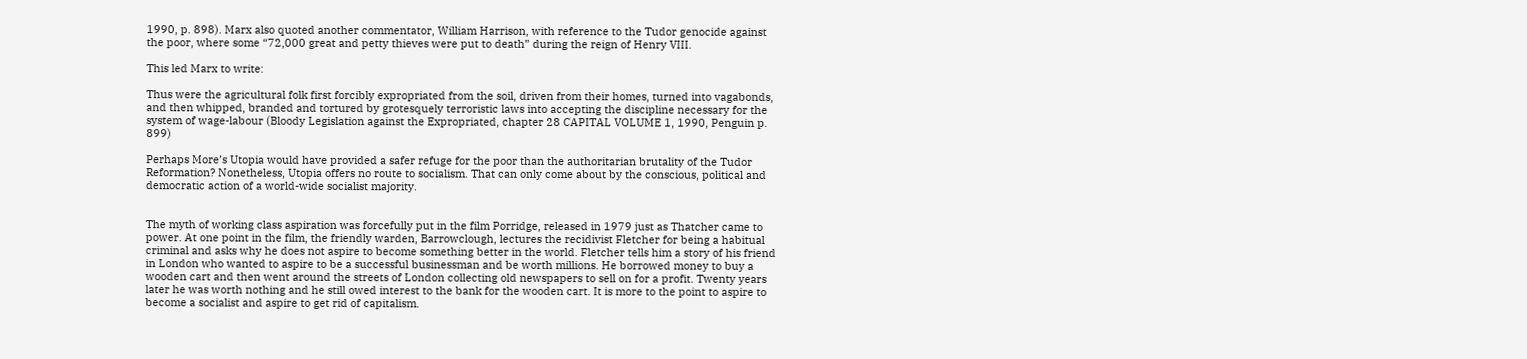1990, p. 898). Marx also quoted another commentator, William Harrison, with reference to the Tudor genocide against the poor, where some “72,000 great and petty thieves were put to death” during the reign of Henry VIII.

This led Marx to write:

Thus were the agricultural folk first forcibly expropriated from the soil, driven from their homes, turned into vagabonds, and then whipped, branded and tortured by grotesquely terroristic laws into accepting the discipline necessary for the system of wage-labour (Bloody Legislation against the Expropriated, chapter 28 CAPITAL VOLUME 1, 1990, Penguin p. 899)

Perhaps More’s Utopia would have provided a safer refuge for the poor than the authoritarian brutality of the Tudor Reformation? Nonetheless, Utopia offers no route to socialism. That can only come about by the conscious, political and democratic action of a world-wide socialist majority.


The myth of working class aspiration was forcefully put in the film Porridge, released in 1979 just as Thatcher came to power. At one point in the film, the friendly warden, Barrowclough, lectures the recidivist Fletcher for being a habitual criminal and asks why he does not aspire to become something better in the world. Fletcher tells him a story of his friend in London who wanted to aspire to be a successful businessman and be worth millions. He borrowed money to buy a wooden cart and then went around the streets of London collecting old newspapers to sell on for a profit. Twenty years later he was worth nothing and he still owed interest to the bank for the wooden cart. It is more to the point to aspire to become a socialist and aspire to get rid of capitalism.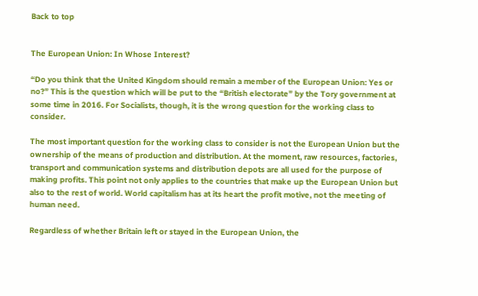Back to top


The European Union: In Whose Interest?

“Do you think that the United Kingdom should remain a member of the European Union: Yes or no?” This is the question which will be put to the “British electorate” by the Tory government at some time in 2016. For Socialists, though, it is the wrong question for the working class to consider.

The most important question for the working class to consider is not the European Union but the ownership of the means of production and distribution. At the moment, raw resources, factories, transport and communication systems and distribution depots are all used for the purpose of making profits. This point not only applies to the countries that make up the European Union but also to the rest of world. World capitalism has at its heart the profit motive, not the meeting of human need.

Regardless of whether Britain left or stayed in the European Union, the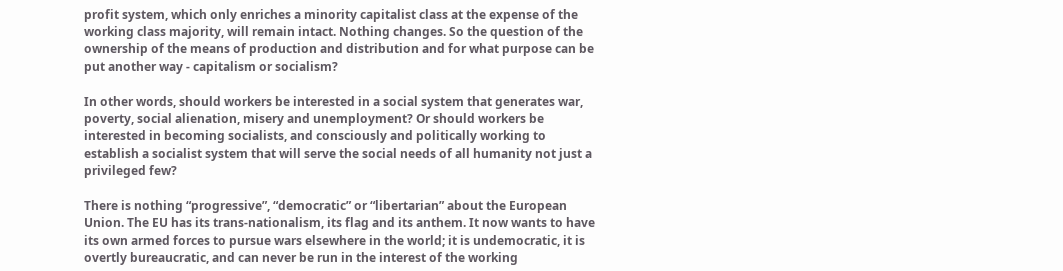profit system, which only enriches a minority capitalist class at the expense of the working class majority, will remain intact. Nothing changes. So the question of the ownership of the means of production and distribution and for what purpose can be put another way - capitalism or socialism?

In other words, should workers be interested in a social system that generates war, poverty, social alienation, misery and unemployment? Or should workers be interested in becoming socialists, and consciously and politically working to establish a socialist system that will serve the social needs of all humanity not just a privileged few?

There is nothing “progressive”, “democratic” or “libertarian” about the European Union. The EU has its trans-nationalism, its flag and its anthem. It now wants to have its own armed forces to pursue wars elsewhere in the world; it is undemocratic, it is overtly bureaucratic, and can never be run in the interest of the working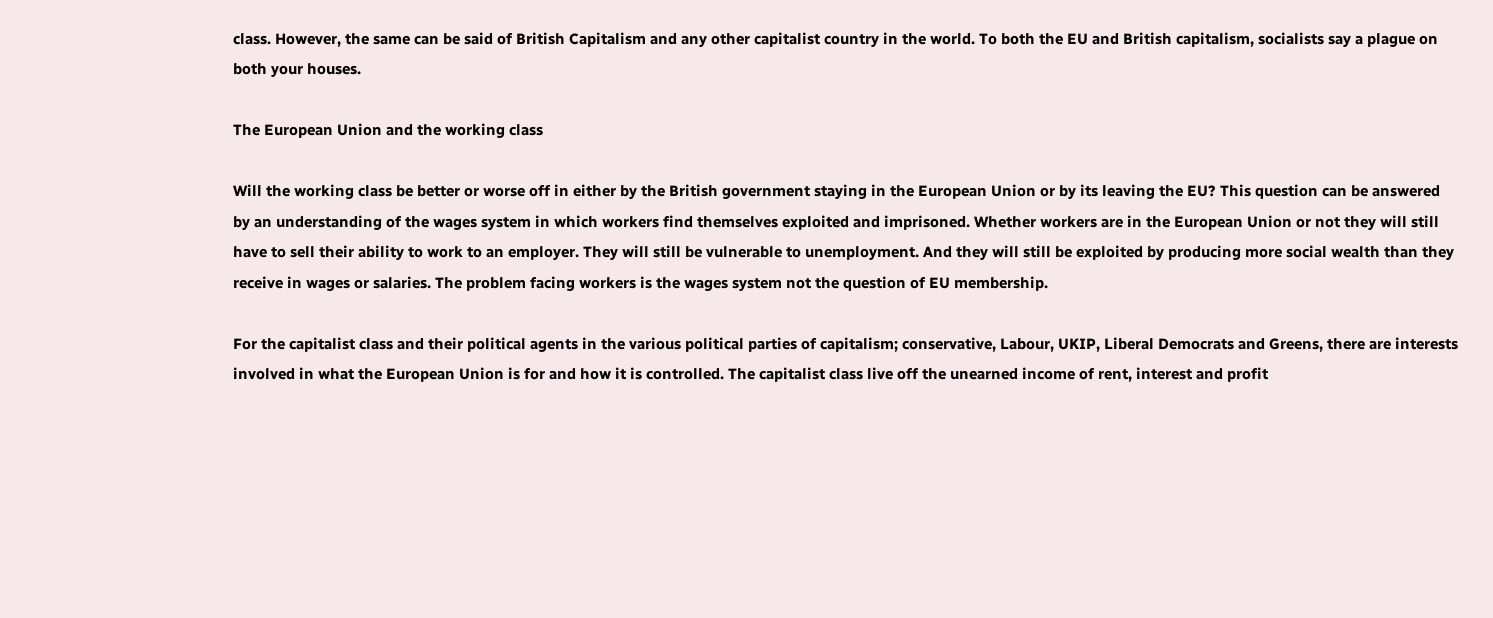class. However, the same can be said of British Capitalism and any other capitalist country in the world. To both the EU and British capitalism, socialists say a plague on both your houses.

The European Union and the working class

Will the working class be better or worse off in either by the British government staying in the European Union or by its leaving the EU? This question can be answered by an understanding of the wages system in which workers find themselves exploited and imprisoned. Whether workers are in the European Union or not they will still have to sell their ability to work to an employer. They will still be vulnerable to unemployment. And they will still be exploited by producing more social wealth than they receive in wages or salaries. The problem facing workers is the wages system not the question of EU membership.

For the capitalist class and their political agents in the various political parties of capitalism; conservative, Labour, UKIP, Liberal Democrats and Greens, there are interests involved in what the European Union is for and how it is controlled. The capitalist class live off the unearned income of rent, interest and profit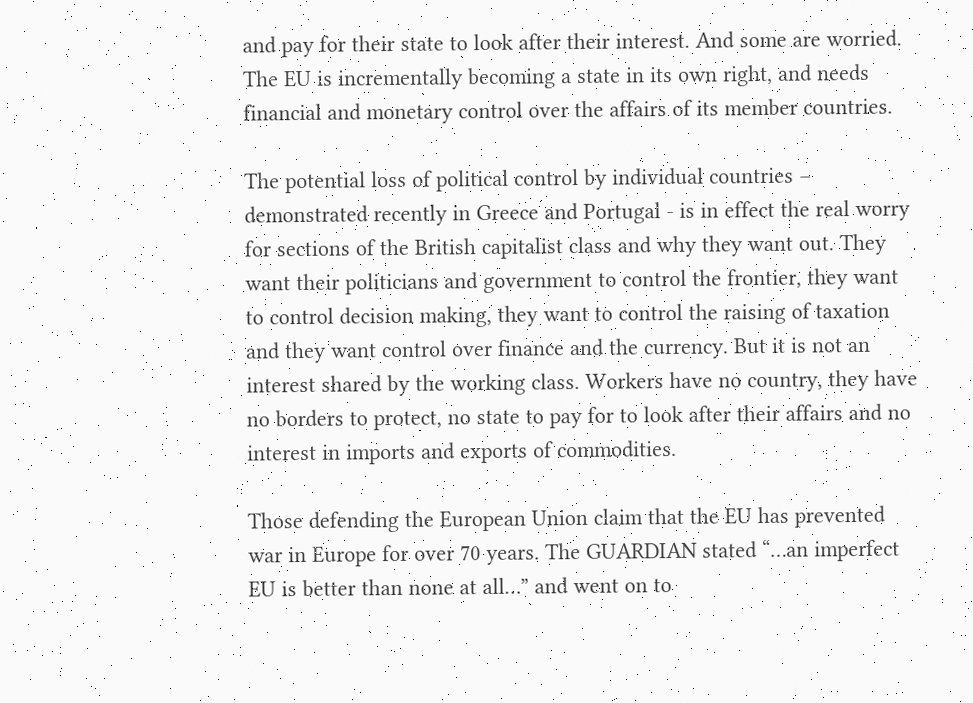and pay for their state to look after their interest. And some are worried. The EU is incrementally becoming a state in its own right, and needs financial and monetary control over the affairs of its member countries.

The potential loss of political control by individual countries – demonstrated recently in Greece and Portugal - is in effect the real worry for sections of the British capitalist class and why they want out. They want their politicians and government to control the frontier, they want to control decision making, they want to control the raising of taxation and they want control over finance and the currency. But it is not an interest shared by the working class. Workers have no country, they have no borders to protect, no state to pay for to look after their affairs and no interest in imports and exports of commodities.

Those defending the European Union claim that the EU has prevented war in Europe for over 70 years. The GUARDIAN stated “…an imperfect EU is better than none at all…” and went on to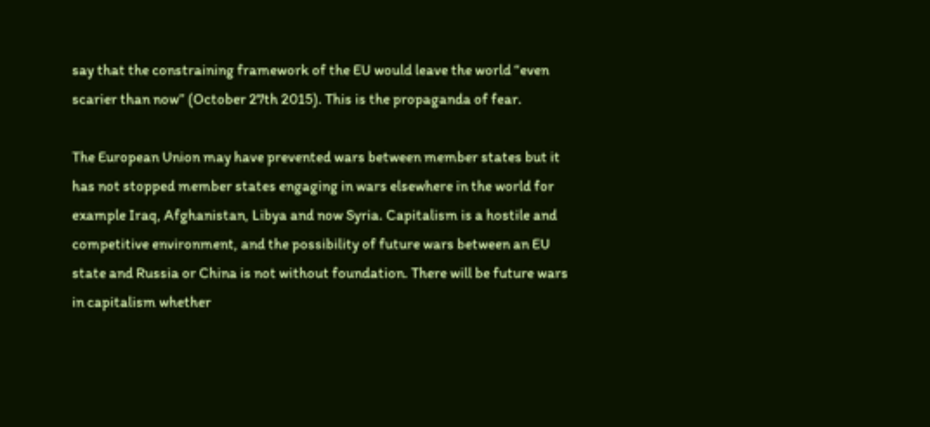say that the constraining framework of the EU would leave the world “even scarier than now” (October 27th 2015). This is the propaganda of fear.

The European Union may have prevented wars between member states but it has not stopped member states engaging in wars elsewhere in the world for example Iraq, Afghanistan, Libya and now Syria. Capitalism is a hostile and competitive environment, and the possibility of future wars between an EU state and Russia or China is not without foundation. There will be future wars in capitalism whether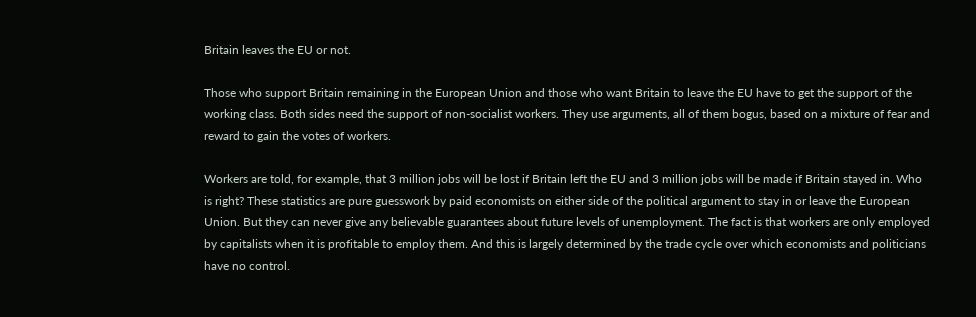Britain leaves the EU or not.

Those who support Britain remaining in the European Union and those who want Britain to leave the EU have to get the support of the working class. Both sides need the support of non-socialist workers. They use arguments, all of them bogus, based on a mixture of fear and reward to gain the votes of workers.

Workers are told, for example, that 3 million jobs will be lost if Britain left the EU and 3 million jobs will be made if Britain stayed in. Who is right? These statistics are pure guesswork by paid economists on either side of the political argument to stay in or leave the European Union. But they can never give any believable guarantees about future levels of unemployment. The fact is that workers are only employed by capitalists when it is profitable to employ them. And this is largely determined by the trade cycle over which economists and politicians have no control.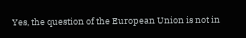Yes, the question of the European Union is not in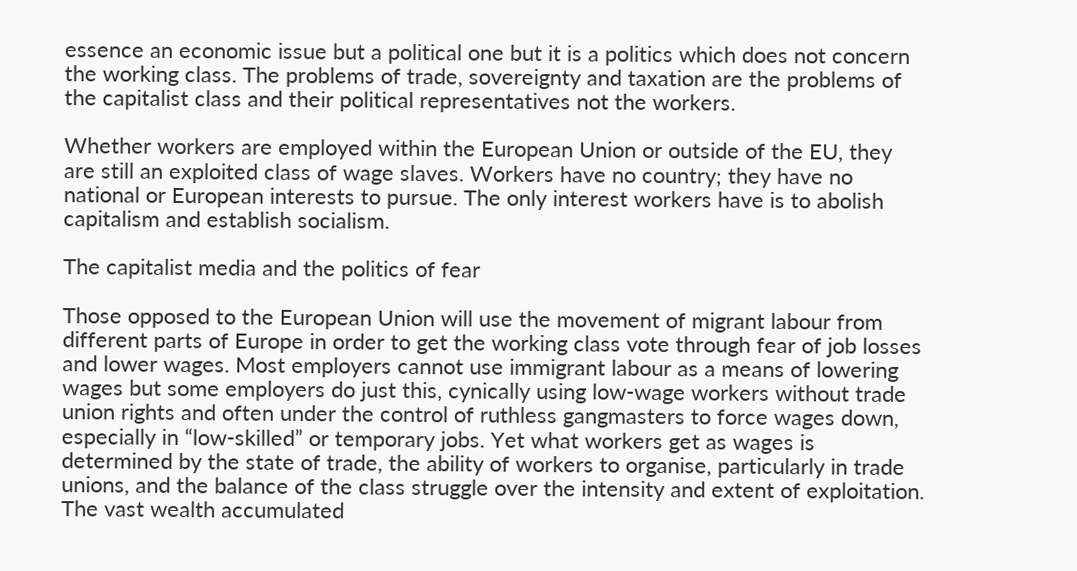essence an economic issue but a political one but it is a politics which does not concern the working class. The problems of trade, sovereignty and taxation are the problems of the capitalist class and their political representatives not the workers.

Whether workers are employed within the European Union or outside of the EU, they are still an exploited class of wage slaves. Workers have no country; they have no national or European interests to pursue. The only interest workers have is to abolish capitalism and establish socialism.

The capitalist media and the politics of fear

Those opposed to the European Union will use the movement of migrant labour from different parts of Europe in order to get the working class vote through fear of job losses and lower wages. Most employers cannot use immigrant labour as a means of lowering wages but some employers do just this, cynically using low-wage workers without trade union rights and often under the control of ruthless gangmasters to force wages down, especially in “low-skilled” or temporary jobs. Yet what workers get as wages is determined by the state of trade, the ability of workers to organise, particularly in trade unions, and the balance of the class struggle over the intensity and extent of exploitation. The vast wealth accumulated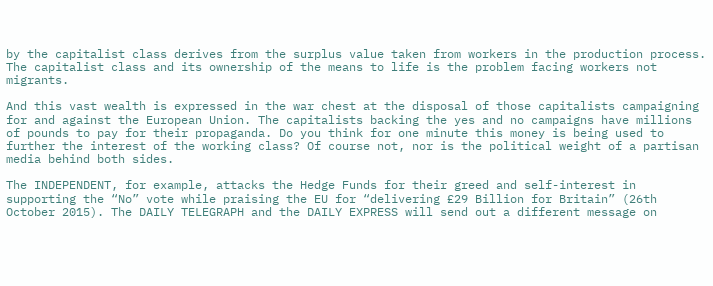by the capitalist class derives from the surplus value taken from workers in the production process. The capitalist class and its ownership of the means to life is the problem facing workers not migrants.

And this vast wealth is expressed in the war chest at the disposal of those capitalists campaigning for and against the European Union. The capitalists backing the yes and no campaigns have millions of pounds to pay for their propaganda. Do you think for one minute this money is being used to further the interest of the working class? Of course not, nor is the political weight of a partisan media behind both sides.

The INDEPENDENT, for example, attacks the Hedge Funds for their greed and self-interest in supporting the “No” vote while praising the EU for “delivering £29 Billion for Britain” (26th October 2015). The DAILY TELEGRAPH and the DAILY EXPRESS will send out a different message on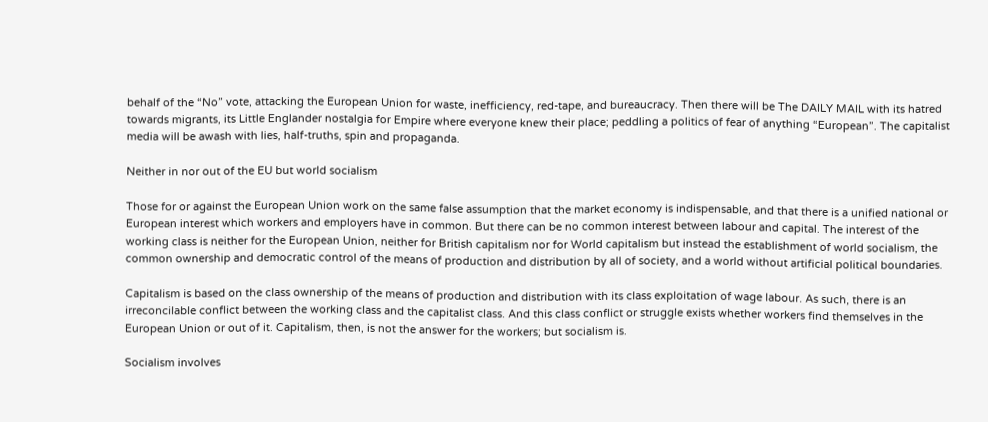behalf of the “No” vote, attacking the European Union for waste, inefficiency, red-tape, and bureaucracy. Then there will be The DAILY MAIL with its hatred towards migrants, its Little Englander nostalgia for Empire where everyone knew their place; peddling a politics of fear of anything “European”. The capitalist media will be awash with lies, half-truths, spin and propaganda.

Neither in nor out of the EU but world socialism

Those for or against the European Union work on the same false assumption that the market economy is indispensable, and that there is a unified national or European interest which workers and employers have in common. But there can be no common interest between labour and capital. The interest of the working class is neither for the European Union, neither for British capitalism nor for World capitalism but instead the establishment of world socialism, the common ownership and democratic control of the means of production and distribution by all of society, and a world without artificial political boundaries.

Capitalism is based on the class ownership of the means of production and distribution with its class exploitation of wage labour. As such, there is an irreconcilable conflict between the working class and the capitalist class. And this class conflict or struggle exists whether workers find themselves in the European Union or out of it. Capitalism, then, is not the answer for the workers; but socialism is.

Socialism involves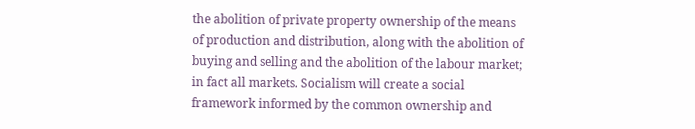the abolition of private property ownership of the means of production and distribution, along with the abolition of buying and selling and the abolition of the labour market; in fact all markets. Socialism will create a social framework informed by the common ownership and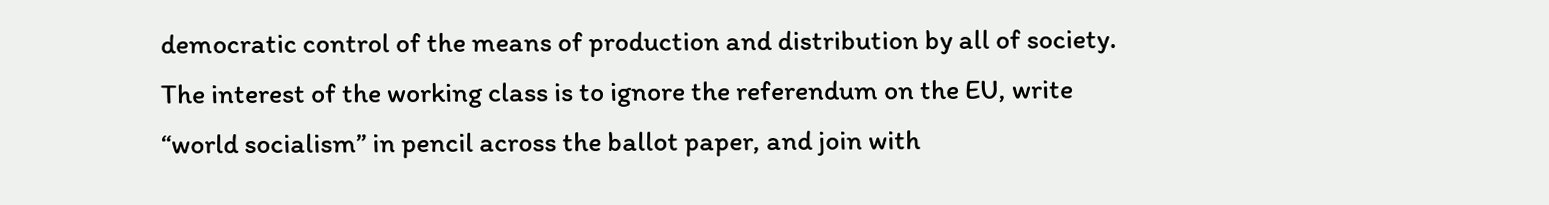democratic control of the means of production and distribution by all of society. The interest of the working class is to ignore the referendum on the EU, write “world socialism” in pencil across the ballot paper, and join with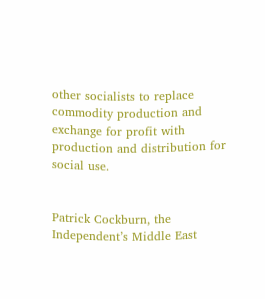other socialists to replace commodity production and exchange for profit with production and distribution for social use.


Patrick Cockburn, the Independent’s Middle East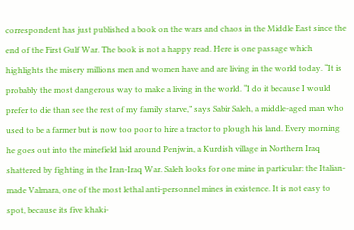correspondent has just published a book on the wars and chaos in the Middle East since the end of the First Gulf War. The book is not a happy read. Here is one passage which highlights the misery millions men and women have and are living in the world today. “It is probably the most dangerous way to make a living in the world. “I do it because I would prefer to die than see the rest of my family starve,” says Sabir Saleh, a middle-aged man who used to be a farmer but is now too poor to hire a tractor to plough his land. Every morning he goes out into the minefield laid around Penjwin, a Kurdish village in Northern Iraq shattered by fighting in the Iran-Iraq War. Saleh looks for one mine in particular: the Italian-made Valmara, one of the most lethal anti-personnel mines in existence. It is not easy to spot, because its five khaki-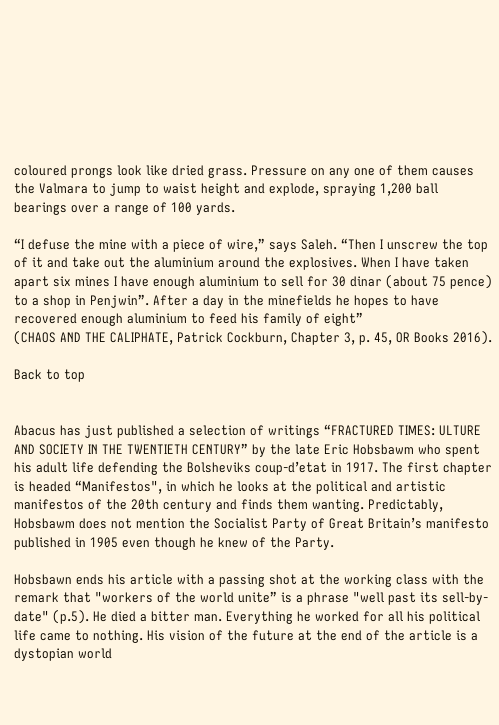coloured prongs look like dried grass. Pressure on any one of them causes the Valmara to jump to waist height and explode, spraying 1,200 ball bearings over a range of 100 yards.

“I defuse the mine with a piece of wire,” says Saleh. “Then I unscrew the top of it and take out the aluminium around the explosives. When I have taken apart six mines I have enough aluminium to sell for 30 dinar (about 75 pence) to a shop in Penjwin”. After a day in the minefields he hopes to have recovered enough aluminium to feed his family of eight”
(CHAOS AND THE CALIPHATE, Patrick Cockburn, Chapter 3, p. 45, OR Books 2016).

Back to top


Abacus has just published a selection of writings “FRACTURED TIMES: ULTURE AND SOCIETY IN THE TWENTIETH CENTURY” by the late Eric Hobsbawm who spent his adult life defending the Bolsheviks coup-d’etat in 1917. The first chapter is headed “Manifestos", in which he looks at the political and artistic manifestos of the 20th century and finds them wanting. Predictably, Hobsbawm does not mention the Socialist Party of Great Britain’s manifesto published in 1905 even though he knew of the Party.

Hobsbawn ends his article with a passing shot at the working class with the remark that "workers of the world unite” is a phrase "well past its sell-by-date" (p.5). He died a bitter man. Everything he worked for all his political life came to nothing. His vision of the future at the end of the article is a dystopian world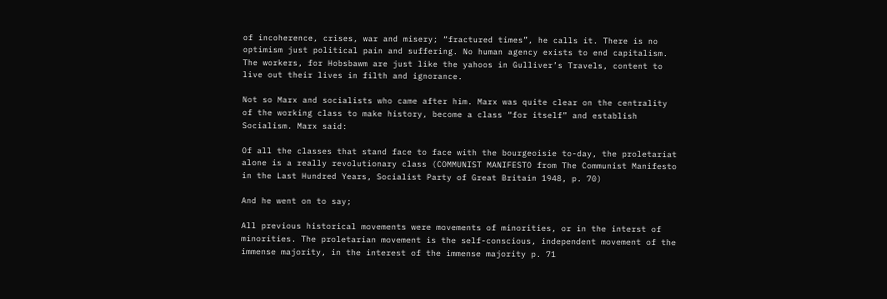of incoherence, crises, war and misery; “fractured times”, he calls it. There is no optimism just political pain and suffering. No human agency exists to end capitalism. The workers, for Hobsbawm are just like the yahoos in Gulliver’s Travels, content to live out their lives in filth and ignorance.

Not so Marx and socialists who came after him. Marx was quite clear on the centrality of the working class to make history, become a class “for itself” and establish Socialism. Marx said:

Of all the classes that stand face to face with the bourgeoisie to-day, the proletariat alone is a really revolutionary class (COMMUNIST MANIFESTO from The Communist Manifesto in the Last Hundred Years, Socialist Party of Great Britain 1948, p. 70)

And he went on to say;

All previous historical movements were movements of minorities, or in the interst of minorities. The proletarian movement is the self-conscious, independent movement of the immense majority, in the interest of the immense majority p. 71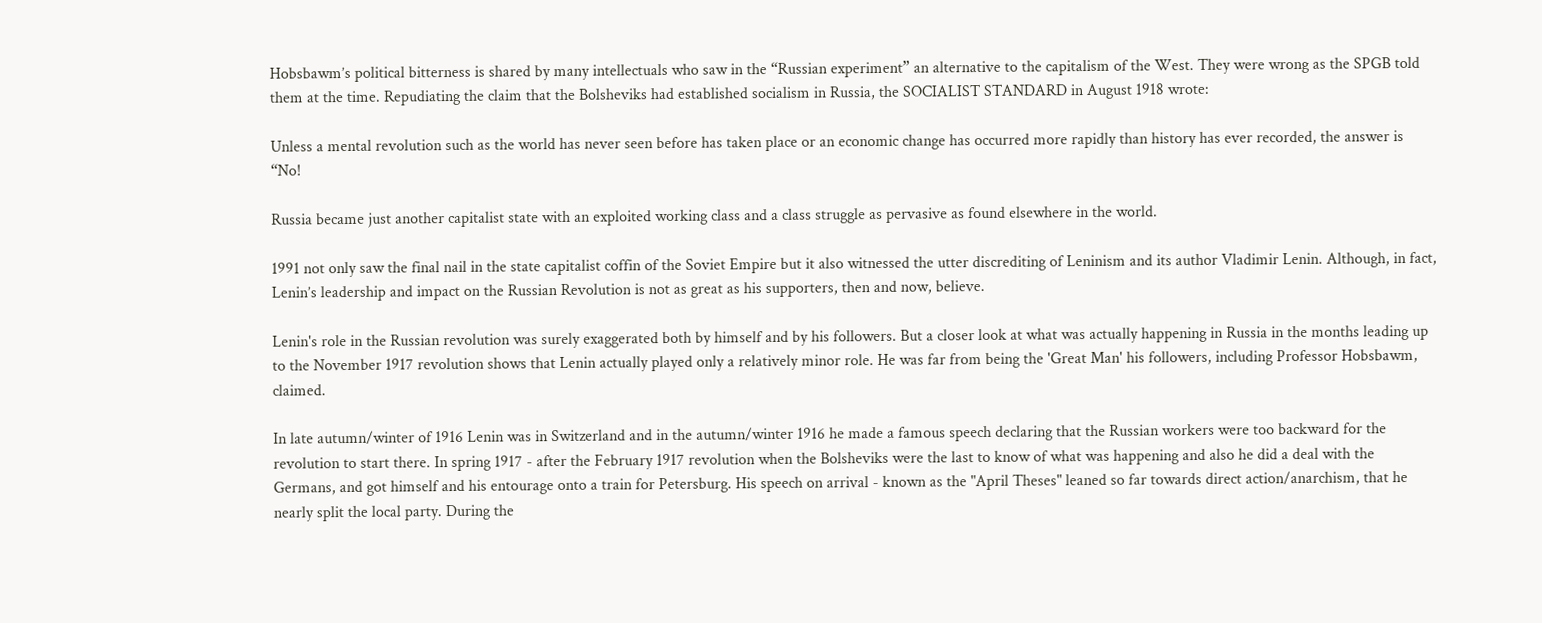Hobsbawm’s political bitterness is shared by many intellectuals who saw in the “Russian experiment” an alternative to the capitalism of the West. They were wrong as the SPGB told them at the time. Repudiating the claim that the Bolsheviks had established socialism in Russia, the SOCIALIST STANDARD in August 1918 wrote:

Unless a mental revolution such as the world has never seen before has taken place or an economic change has occurred more rapidly than history has ever recorded, the answer is “No!

Russia became just another capitalist state with an exploited working class and a class struggle as pervasive as found elsewhere in the world.

1991 not only saw the final nail in the state capitalist coffin of the Soviet Empire but it also witnessed the utter discrediting of Leninism and its author Vladimir Lenin. Although, in fact, Lenin’s leadership and impact on the Russian Revolution is not as great as his supporters, then and now, believe.

Lenin's role in the Russian revolution was surely exaggerated both by himself and by his followers. But a closer look at what was actually happening in Russia in the months leading up to the November 1917 revolution shows that Lenin actually played only a relatively minor role. He was far from being the 'Great Man' his followers, including Professor Hobsbawm, claimed.

In late autumn/winter of 1916 Lenin was in Switzerland and in the autumn/winter 1916 he made a famous speech declaring that the Russian workers were too backward for the revolution to start there. In spring 1917 - after the February 1917 revolution when the Bolsheviks were the last to know of what was happening and also he did a deal with the Germans, and got himself and his entourage onto a train for Petersburg. His speech on arrival - known as the "April Theses" leaned so far towards direct action/anarchism, that he nearly split the local party. During the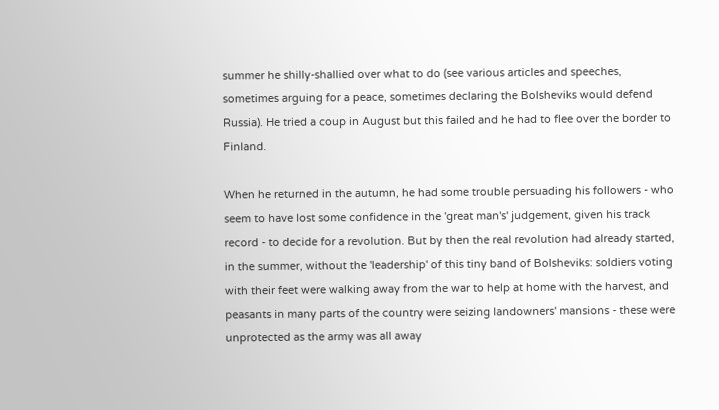summer he shilly-shallied over what to do (see various articles and speeches, sometimes arguing for a peace, sometimes declaring the Bolsheviks would defend Russia). He tried a coup in August but this failed and he had to flee over the border to Finland.

When he returned in the autumn, he had some trouble persuading his followers - who seem to have lost some confidence in the 'great man's' judgement, given his track record - to decide for a revolution. But by then the real revolution had already started, in the summer, without the 'leadership' of this tiny band of Bolsheviks: soldiers voting with their feet were walking away from the war to help at home with the harvest, and peasants in many parts of the country were seizing landowners' mansions - these were unprotected as the army was all away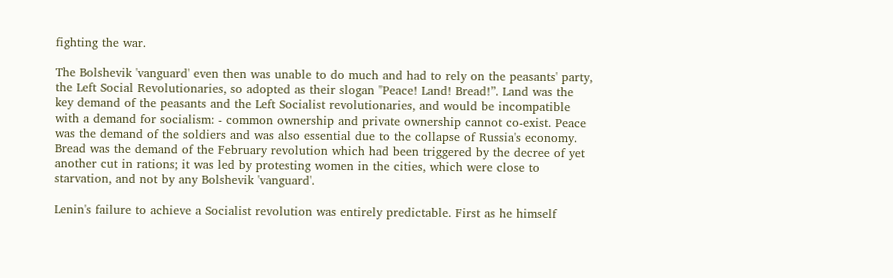fighting the war.

The Bolshevik 'vanguard' even then was unable to do much and had to rely on the peasants' party, the Left Social Revolutionaries, so adopted as their slogan "Peace! Land! Bread!”. Land was the key demand of the peasants and the Left Socialist revolutionaries, and would be incompatible with a demand for socialism: - common ownership and private ownership cannot co-exist. Peace was the demand of the soldiers and was also essential due to the collapse of Russia's economy. Bread was the demand of the February revolution which had been triggered by the decree of yet another cut in rations; it was led by protesting women in the cities, which were close to starvation, and not by any Bolshevik 'vanguard'.

Lenin's failure to achieve a Socialist revolution was entirely predictable. First as he himself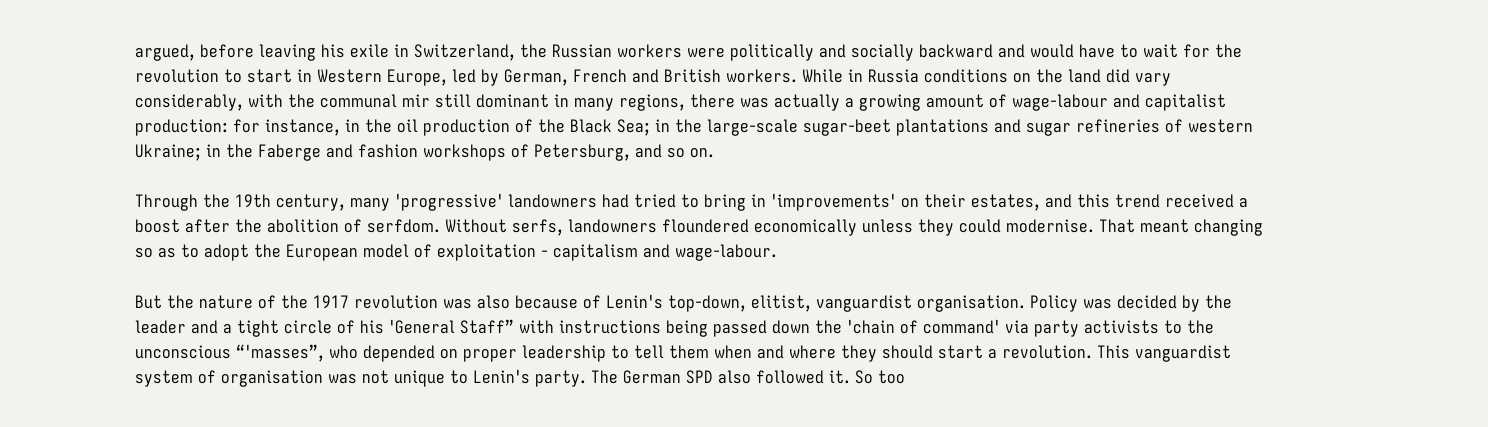argued, before leaving his exile in Switzerland, the Russian workers were politically and socially backward and would have to wait for the revolution to start in Western Europe, led by German, French and British workers. While in Russia conditions on the land did vary considerably, with the communal mir still dominant in many regions, there was actually a growing amount of wage-labour and capitalist production: for instance, in the oil production of the Black Sea; in the large-scale sugar-beet plantations and sugar refineries of western Ukraine; in the Faberge and fashion workshops of Petersburg, and so on.

Through the 19th century, many 'progressive' landowners had tried to bring in 'improvements' on their estates, and this trend received a boost after the abolition of serfdom. Without serfs, landowners floundered economically unless they could modernise. That meant changing so as to adopt the European model of exploitation - capitalism and wage-labour.

But the nature of the 1917 revolution was also because of Lenin's top-down, elitist, vanguardist organisation. Policy was decided by the leader and a tight circle of his 'General Staff” with instructions being passed down the 'chain of command' via party activists to the unconscious “'masses”, who depended on proper leadership to tell them when and where they should start a revolution. This vanguardist system of organisation was not unique to Lenin's party. The German SPD also followed it. So too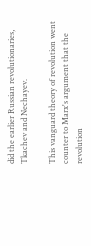did the earlier Russian revolutionaries, Tkachev and Nechayev.

This vanguard theory of revolution went counter to Marx's argument that the revolution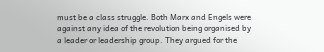must be a class struggle. Both Marx and Engels were against any idea of the revolution being organised by a leader or leadership group. They argued for the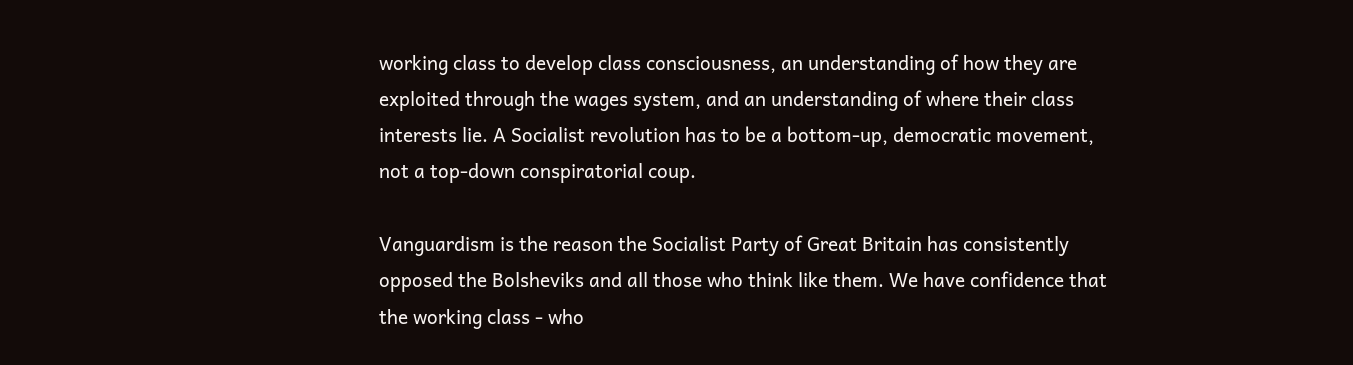working class to develop class consciousness, an understanding of how they are exploited through the wages system, and an understanding of where their class interests lie. A Socialist revolution has to be a bottom-up, democratic movement, not a top-down conspiratorial coup.

Vanguardism is the reason the Socialist Party of Great Britain has consistently opposed the Bolsheviks and all those who think like them. We have confidence that the working class - who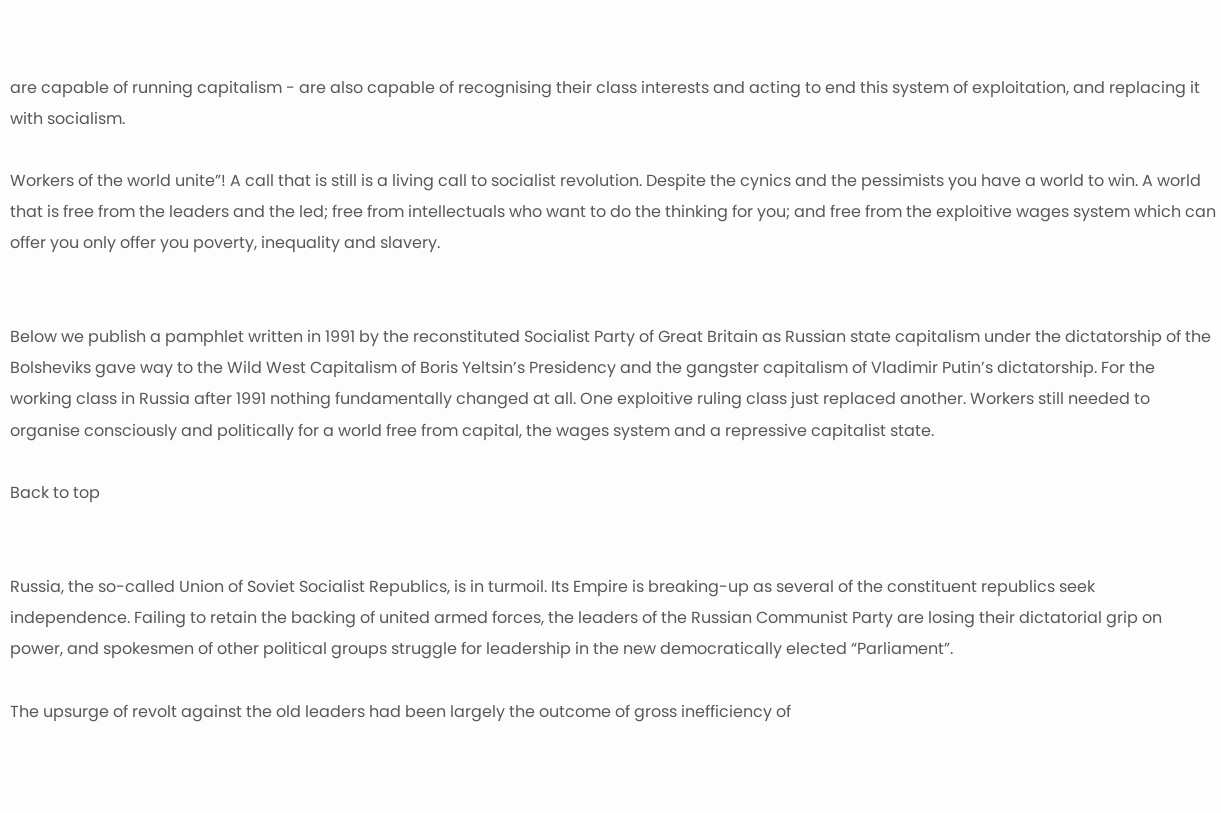are capable of running capitalism - are also capable of recognising their class interests and acting to end this system of exploitation, and replacing it with socialism.

Workers of the world unite”! A call that is still is a living call to socialist revolution. Despite the cynics and the pessimists you have a world to win. A world that is free from the leaders and the led; free from intellectuals who want to do the thinking for you; and free from the exploitive wages system which can offer you only offer you poverty, inequality and slavery.


Below we publish a pamphlet written in 1991 by the reconstituted Socialist Party of Great Britain as Russian state capitalism under the dictatorship of the Bolsheviks gave way to the Wild West Capitalism of Boris Yeltsin’s Presidency and the gangster capitalism of Vladimir Putin’s dictatorship. For the working class in Russia after 1991 nothing fundamentally changed at all. One exploitive ruling class just replaced another. Workers still needed to organise consciously and politically for a world free from capital, the wages system and a repressive capitalist state.

Back to top


Russia, the so-called Union of Soviet Socialist Republics, is in turmoil. Its Empire is breaking-up as several of the constituent republics seek independence. Failing to retain the backing of united armed forces, the leaders of the Russian Communist Party are losing their dictatorial grip on power, and spokesmen of other political groups struggle for leadership in the new democratically elected “Parliament”.

The upsurge of revolt against the old leaders had been largely the outcome of gross inefficiency of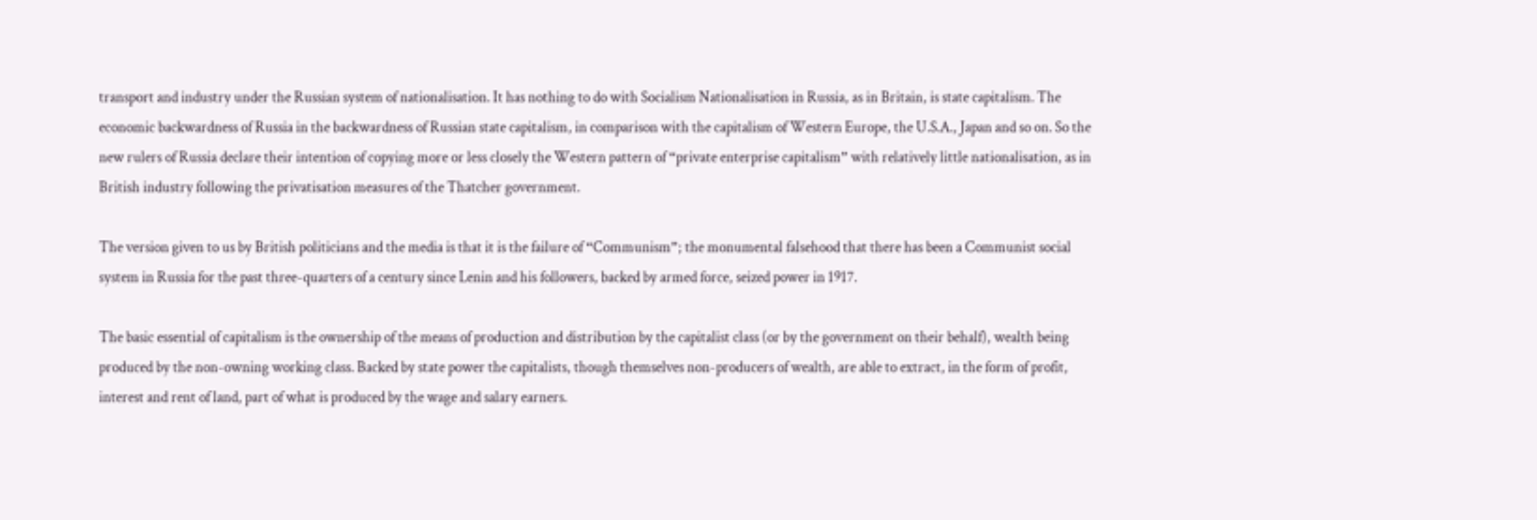transport and industry under the Russian system of nationalisation. It has nothing to do with Socialism Nationalisation in Russia, as in Britain, is state capitalism. The economic backwardness of Russia in the backwardness of Russian state capitalism, in comparison with the capitalism of Western Europe, the U.S.A., Japan and so on. So the new rulers of Russia declare their intention of copying more or less closely the Western pattern of “private enterprise capitalism” with relatively little nationalisation, as in British industry following the privatisation measures of the Thatcher government.

The version given to us by British politicians and the media is that it is the failure of “Communism”; the monumental falsehood that there has been a Communist social system in Russia for the past three-quarters of a century since Lenin and his followers, backed by armed force, seized power in 1917.

The basic essential of capitalism is the ownership of the means of production and distribution by the capitalist class (or by the government on their behalf), wealth being produced by the non-owning working class. Backed by state power the capitalists, though themselves non-producers of wealth, are able to extract, in the form of profit, interest and rent of land, part of what is produced by the wage and salary earners.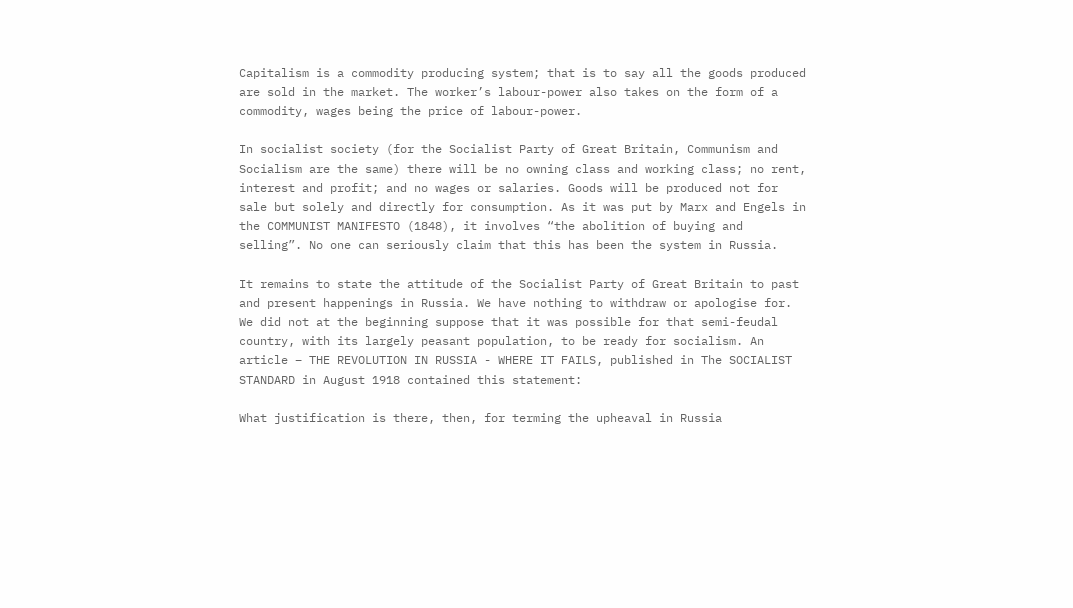Capitalism is a commodity producing system; that is to say all the goods produced are sold in the market. The worker’s labour-power also takes on the form of a commodity, wages being the price of labour-power.

In socialist society (for the Socialist Party of Great Britain, Communism and Socialism are the same) there will be no owning class and working class; no rent, interest and profit; and no wages or salaries. Goods will be produced not for sale but solely and directly for consumption. As it was put by Marx and Engels in the COMMUNIST MANIFESTO (1848), it involves “the abolition of buying and selling”. No one can seriously claim that this has been the system in Russia.

It remains to state the attitude of the Socialist Party of Great Britain to past and present happenings in Russia. We have nothing to withdraw or apologise for. We did not at the beginning suppose that it was possible for that semi-feudal country, with its largely peasant population, to be ready for socialism. An article – THE REVOLUTION IN RUSSIA - WHERE IT FAILS, published in The SOCIALIST STANDARD in August 1918 contained this statement:

What justification is there, then, for terming the upheaval in Russia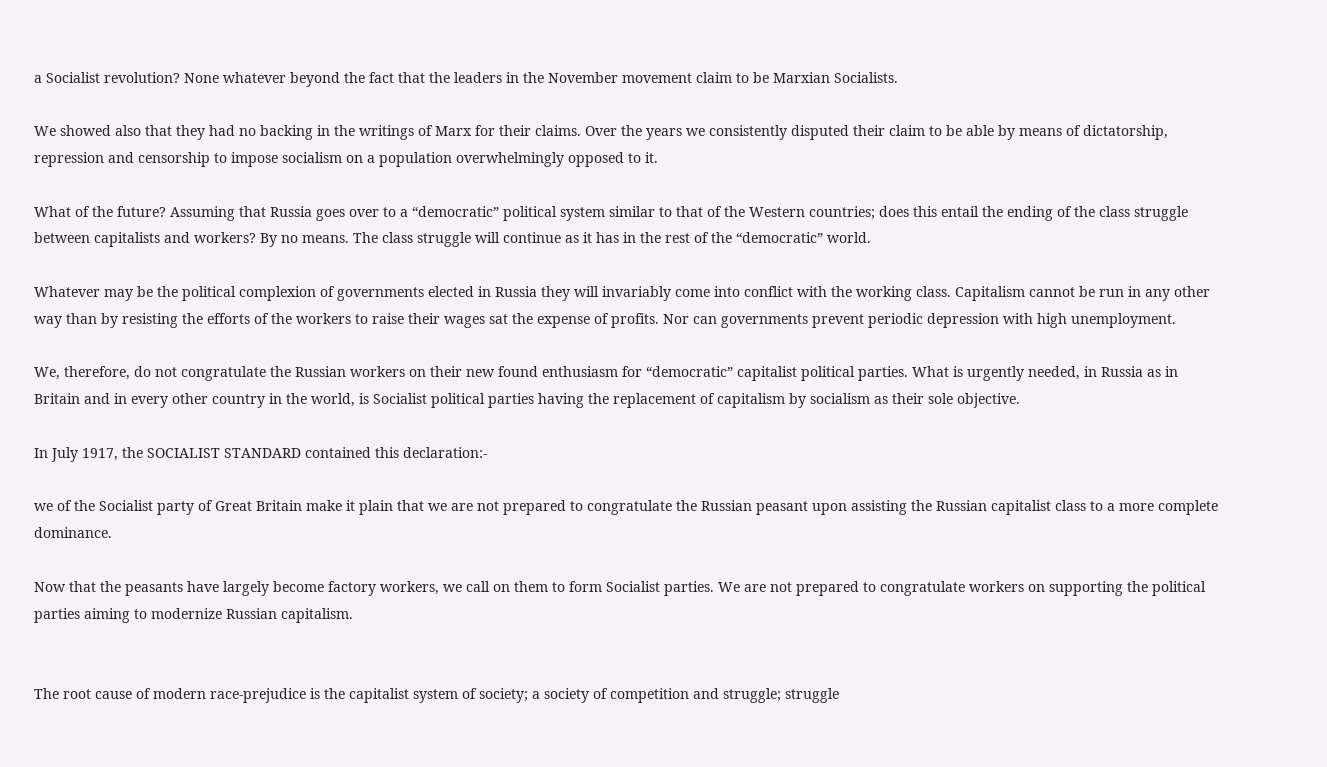a Socialist revolution? None whatever beyond the fact that the leaders in the November movement claim to be Marxian Socialists.

We showed also that they had no backing in the writings of Marx for their claims. Over the years we consistently disputed their claim to be able by means of dictatorship, repression and censorship to impose socialism on a population overwhelmingly opposed to it.

What of the future? Assuming that Russia goes over to a “democratic” political system similar to that of the Western countries; does this entail the ending of the class struggle between capitalists and workers? By no means. The class struggle will continue as it has in the rest of the “democratic” world.

Whatever may be the political complexion of governments elected in Russia they will invariably come into conflict with the working class. Capitalism cannot be run in any other way than by resisting the efforts of the workers to raise their wages sat the expense of profits. Nor can governments prevent periodic depression with high unemployment.

We, therefore, do not congratulate the Russian workers on their new found enthusiasm for “democratic” capitalist political parties. What is urgently needed, in Russia as in Britain and in every other country in the world, is Socialist political parties having the replacement of capitalism by socialism as their sole objective.

In July 1917, the SOCIALIST STANDARD contained this declaration:-

we of the Socialist party of Great Britain make it plain that we are not prepared to congratulate the Russian peasant upon assisting the Russian capitalist class to a more complete dominance.

Now that the peasants have largely become factory workers, we call on them to form Socialist parties. We are not prepared to congratulate workers on supporting the political parties aiming to modernize Russian capitalism.


The root cause of modern race-prejudice is the capitalist system of society; a society of competition and struggle; struggle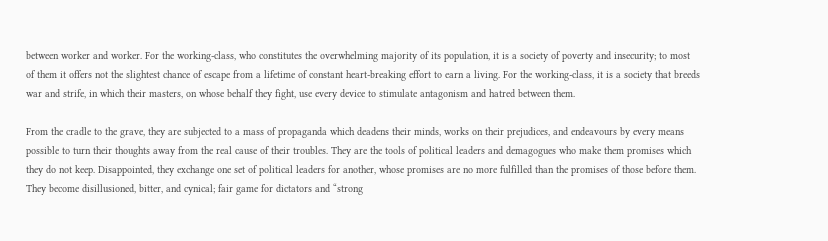between worker and worker. For the working-class, who constitutes the overwhelming majority of its population, it is a society of poverty and insecurity; to most of them it offers not the slightest chance of escape from a lifetime of constant heart-breaking effort to earn a living. For the working-class, it is a society that breeds war and strife, in which their masters, on whose behalf they fight, use every device to stimulate antagonism and hatred between them.

From the cradle to the grave, they are subjected to a mass of propaganda which deadens their minds, works on their prejudices, and endeavours by every means possible to turn their thoughts away from the real cause of their troubles. They are the tools of political leaders and demagogues who make them promises which they do not keep. Disappointed, they exchange one set of political leaders for another, whose promises are no more fulfilled than the promises of those before them. They become disillusioned, bitter, and cynical; fair game for dictators and “strong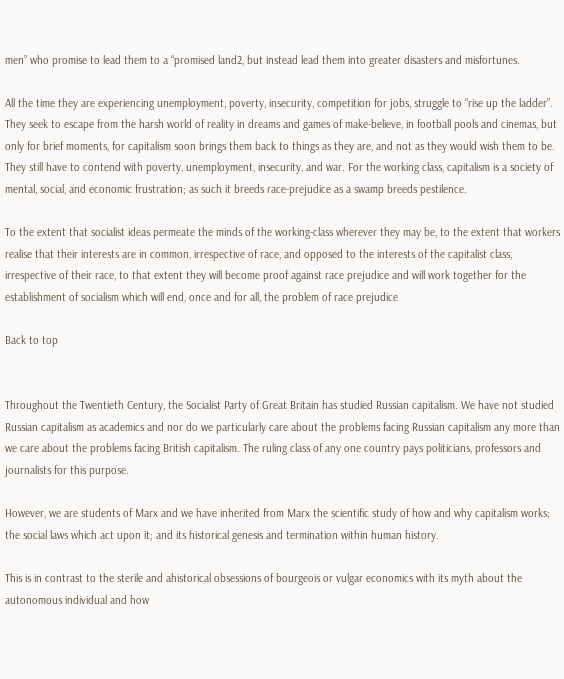men” who promise to lead them to a “promised land2, but instead lead them into greater disasters and misfortunes.

All the time they are experiencing unemployment, poverty, insecurity, competition for jobs, struggle to “rise up the ladder”. They seek to escape from the harsh world of reality in dreams and games of make-believe, in football pools and cinemas, but only for brief moments, for capitalism soon brings them back to things as they are, and not as they would wish them to be. They still have to contend with poverty, unemployment, insecurity, and war. For the working class, capitalism is a society of mental, social, and economic frustration; as such it breeds race-prejudice as a swamp breeds pestilence.

To the extent that socialist ideas permeate the minds of the working-class wherever they may be, to the extent that workers realise that their interests are in common, irrespective of race, and opposed to the interests of the capitalist class, irrespective of their race, to that extent they will become proof against race prejudice and will work together for the establishment of socialism which will end, once and for all, the problem of race prejudice

Back to top


Throughout the Twentieth Century, the Socialist Party of Great Britain has studied Russian capitalism. We have not studied Russian capitalism as academics and nor do we particularly care about the problems facing Russian capitalism any more than we care about the problems facing British capitalism. The ruling class of any one country pays politicians, professors and journalists for this purpose.

However, we are students of Marx and we have inherited from Marx the scientific study of how and why capitalism works; the social laws which act upon it; and its historical genesis and termination within human history.

This is in contrast to the sterile and ahistorical obsessions of bourgeois or vulgar economics with its myth about the autonomous individual and how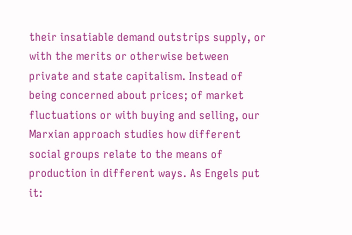their insatiable demand outstrips supply, or with the merits or otherwise between private and state capitalism. Instead of being concerned about prices; of market fluctuations or with buying and selling, our Marxian approach studies how different social groups relate to the means of production in different ways. As Engels put it: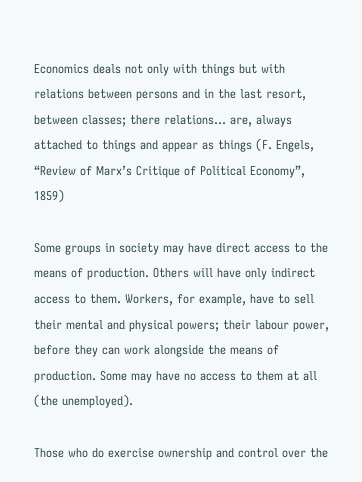Economics deals not only with things but with relations between persons and in the last resort, between classes; there relations… are, always attached to things and appear as things (F. Engels, “Review of Marx’s Critique of Political Economy”, 1859)

Some groups in society may have direct access to the means of production. Others will have only indirect access to them. Workers, for example, have to sell their mental and physical powers; their labour power, before they can work alongside the means of production. Some may have no access to them at all (the unemployed).

Those who do exercise ownership and control over the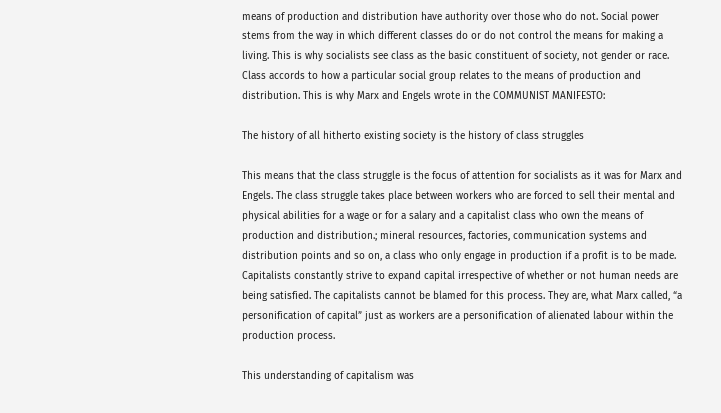means of production and distribution have authority over those who do not. Social power stems from the way in which different classes do or do not control the means for making a living. This is why socialists see class as the basic constituent of society, not gender or race. Class accords to how a particular social group relates to the means of production and distribution. This is why Marx and Engels wrote in the COMMUNIST MANIFESTO:

The history of all hitherto existing society is the history of class struggles

This means that the class struggle is the focus of attention for socialists as it was for Marx and Engels. The class struggle takes place between workers who are forced to sell their mental and physical abilities for a wage or for a salary and a capitalist class who own the means of production and distribution.; mineral resources, factories, communication systems and distribution points and so on, a class who only engage in production if a profit is to be made. Capitalists constantly strive to expand capital irrespective of whether or not human needs are being satisfied. The capitalists cannot be blamed for this process. They are, what Marx called, “a personification of capital” just as workers are a personification of alienated labour within the production process.

This understanding of capitalism was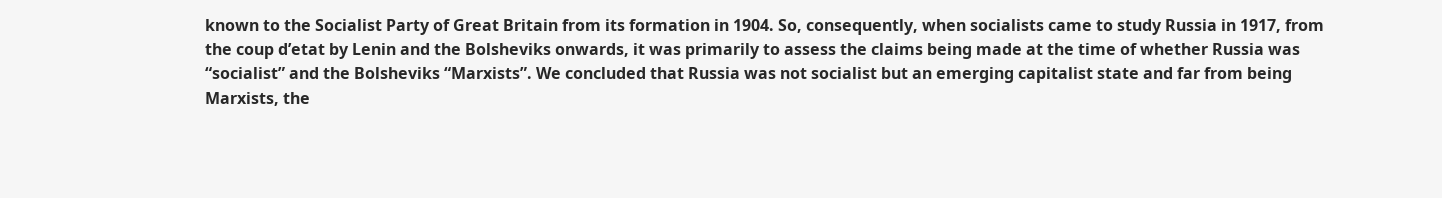known to the Socialist Party of Great Britain from its formation in 1904. So, consequently, when socialists came to study Russia in 1917, from the coup d’etat by Lenin and the Bolsheviks onwards, it was primarily to assess the claims being made at the time of whether Russia was “socialist” and the Bolsheviks “Marxists”. We concluded that Russia was not socialist but an emerging capitalist state and far from being Marxists, the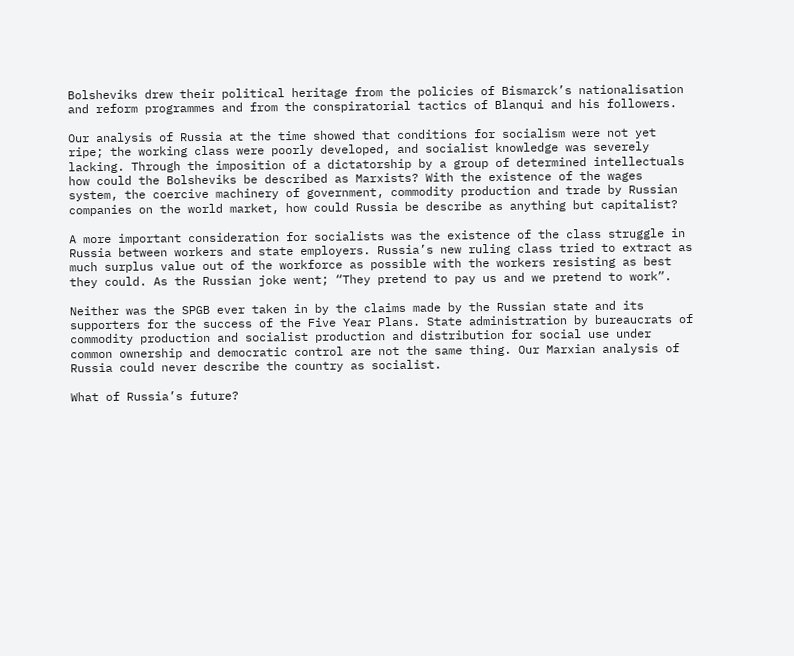Bolsheviks drew their political heritage from the policies of Bismarck’s nationalisation and reform programmes and from the conspiratorial tactics of Blanqui and his followers.

Our analysis of Russia at the time showed that conditions for socialism were not yet ripe; the working class were poorly developed, and socialist knowledge was severely lacking. Through the imposition of a dictatorship by a group of determined intellectuals how could the Bolsheviks be described as Marxists? With the existence of the wages system, the coercive machinery of government, commodity production and trade by Russian companies on the world market, how could Russia be describe as anything but capitalist?

A more important consideration for socialists was the existence of the class struggle in Russia between workers and state employers. Russia’s new ruling class tried to extract as much surplus value out of the workforce as possible with the workers resisting as best they could. As the Russian joke went; “They pretend to pay us and we pretend to work”.

Neither was the SPGB ever taken in by the claims made by the Russian state and its supporters for the success of the Five Year Plans. State administration by bureaucrats of commodity production and socialist production and distribution for social use under common ownership and democratic control are not the same thing. Our Marxian analysis of Russia could never describe the country as socialist.

What of Russia’s future?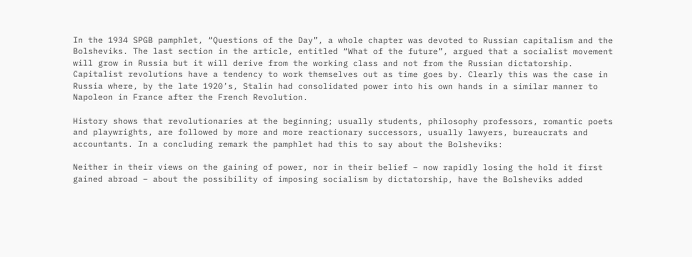In the 1934 SPGB pamphlet, “Questions of the Day”, a whole chapter was devoted to Russian capitalism and the Bolsheviks. The last section in the article, entitled “What of the future”, argued that a socialist movement will grow in Russia but it will derive from the working class and not from the Russian dictatorship. Capitalist revolutions have a tendency to work themselves out as time goes by. Clearly this was the case in Russia where, by the late 1920’s, Stalin had consolidated power into his own hands in a similar manner to Napoleon in France after the French Revolution.

History shows that revolutionaries at the beginning; usually students, philosophy professors, romantic poets and playwrights, are followed by more and more reactionary successors, usually lawyers, bureaucrats and accountants. In a concluding remark the pamphlet had this to say about the Bolsheviks:

Neither in their views on the gaining of power, nor in their belief – now rapidly losing the hold it first gained abroad – about the possibility of imposing socialism by dictatorship, have the Bolsheviks added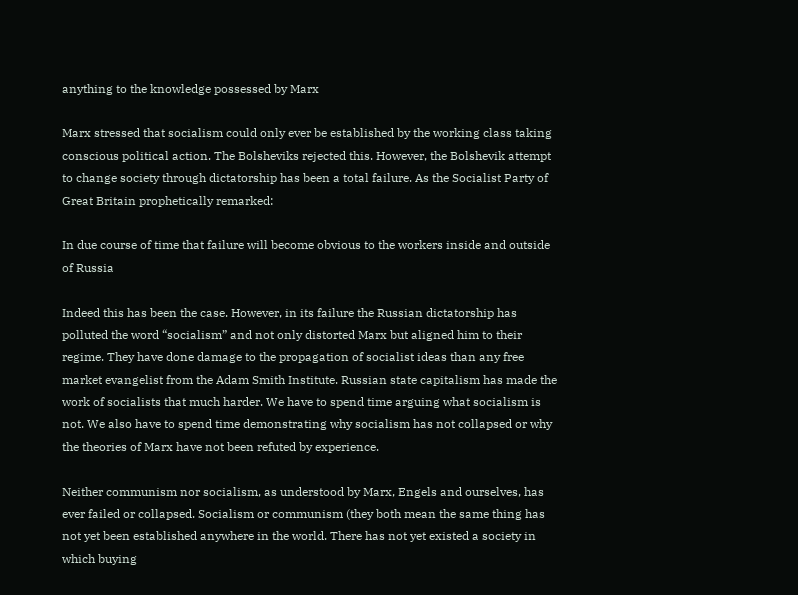anything to the knowledge possessed by Marx

Marx stressed that socialism could only ever be established by the working class taking conscious political action. The Bolsheviks rejected this. However, the Bolshevik attempt to change society through dictatorship has been a total failure. As the Socialist Party of Great Britain prophetically remarked:

In due course of time that failure will become obvious to the workers inside and outside of Russia

Indeed this has been the case. However, in its failure the Russian dictatorship has polluted the word “socialism” and not only distorted Marx but aligned him to their regime. They have done damage to the propagation of socialist ideas than any free market evangelist from the Adam Smith Institute. Russian state capitalism has made the work of socialists that much harder. We have to spend time arguing what socialism is not. We also have to spend time demonstrating why socialism has not collapsed or why the theories of Marx have not been refuted by experience.

Neither communism nor socialism, as understood by Marx, Engels and ourselves, has ever failed or collapsed. Socialism or communism (they both mean the same thing has not yet been established anywhere in the world. There has not yet existed a society in which buying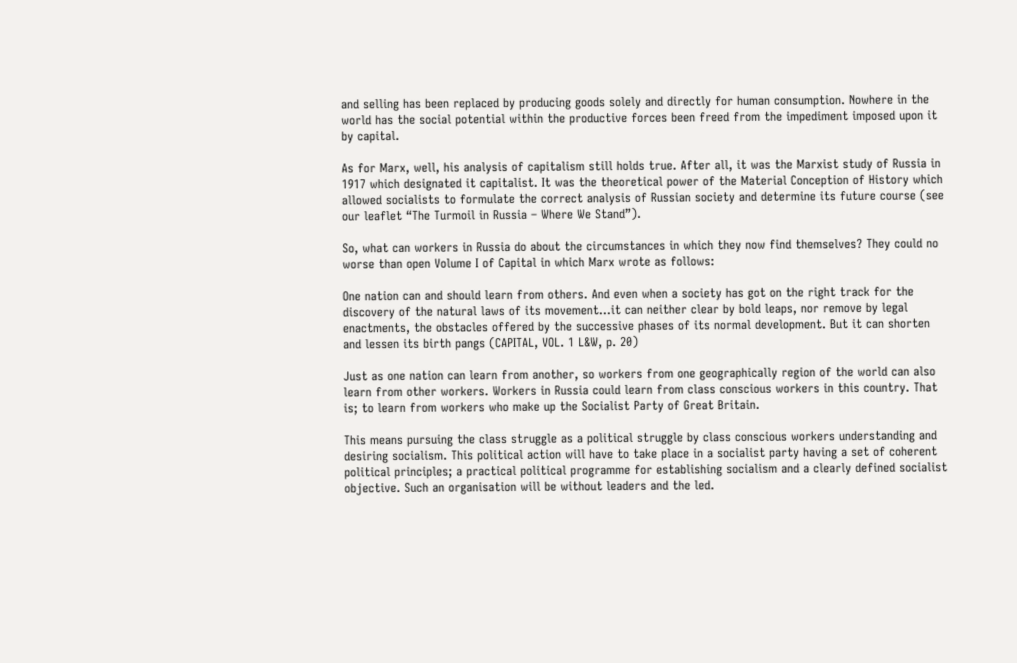and selling has been replaced by producing goods solely and directly for human consumption. Nowhere in the world has the social potential within the productive forces been freed from the impediment imposed upon it by capital.

As for Marx, well, his analysis of capitalism still holds true. After all, it was the Marxist study of Russia in 1917 which designated it capitalist. It was the theoretical power of the Material Conception of History which allowed socialists to formulate the correct analysis of Russian society and determine its future course (see our leaflet “The Turmoil in Russia – Where We Stand”).

So, what can workers in Russia do about the circumstances in which they now find themselves? They could no worse than open Volume I of Capital in which Marx wrote as follows:

One nation can and should learn from others. And even when a society has got on the right track for the discovery of the natural laws of its movement…it can neither clear by bold leaps, nor remove by legal enactments, the obstacles offered by the successive phases of its normal development. But it can shorten and lessen its birth pangs (CAPITAL, VOL. 1 L&W, p. 20)

Just as one nation can learn from another, so workers from one geographically region of the world can also learn from other workers. Workers in Russia could learn from class conscious workers in this country. That is; to learn from workers who make up the Socialist Party of Great Britain.

This means pursuing the class struggle as a political struggle by class conscious workers understanding and desiring socialism. This political action will have to take place in a socialist party having a set of coherent political principles; a practical political programme for establishing socialism and a clearly defined socialist objective. Such an organisation will be without leaders and the led.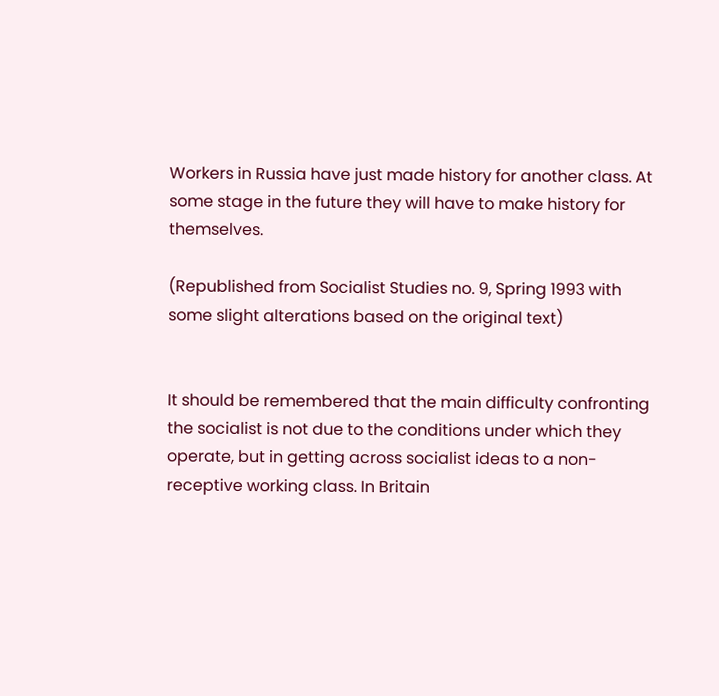Workers in Russia have just made history for another class. At some stage in the future they will have to make history for themselves.

(Republished from Socialist Studies no. 9, Spring 1993 with some slight alterations based on the original text)


It should be remembered that the main difficulty confronting the socialist is not due to the conditions under which they operate, but in getting across socialist ideas to a non-receptive working class. In Britain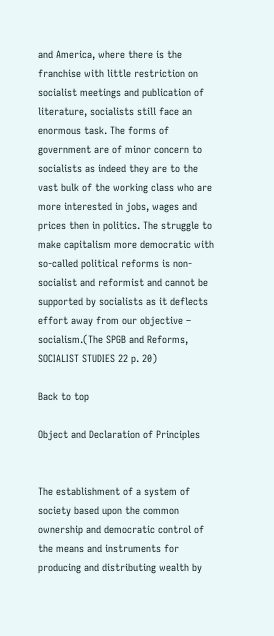and America, where there is the franchise with little restriction on socialist meetings and publication of literature, socialists still face an enormous task. The forms of government are of minor concern to socialists as indeed they are to the vast bulk of the working class who are more interested in jobs, wages and prices then in politics. The struggle to make capitalism more democratic with so-called political reforms is non-socialist and reformist and cannot be supported by socialists as it deflects effort away from our objective – socialism.(The SPGB and Reforms, SOCIALIST STUDIES 22 p. 20)

Back to top

Object and Declaration of Principles


The establishment of a system of society based upon the common ownership and democratic control of the means and instruments for producing and distributing wealth by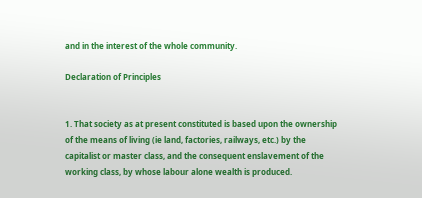and in the interest of the whole community.

Declaration of Principles


1. That society as at present constituted is based upon the ownership of the means of living (ie land, factories, railways, etc.) by the capitalist or master class, and the consequent enslavement of the working class, by whose labour alone wealth is produced.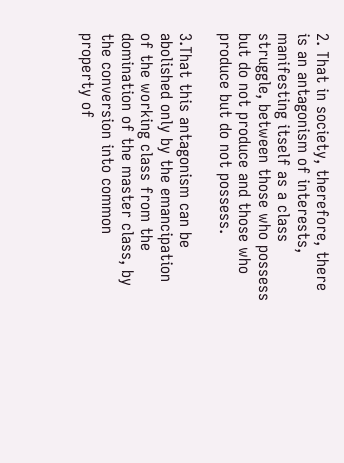2. That in society, therefore, there is an antagonism of interests, manifesting itself as a class struggle, between those who possess but do not produce and those who produce but do not possess.

3.That this antagonism can be abolished only by the emancipation of the working class from the domination of the master class, by the conversion into common property of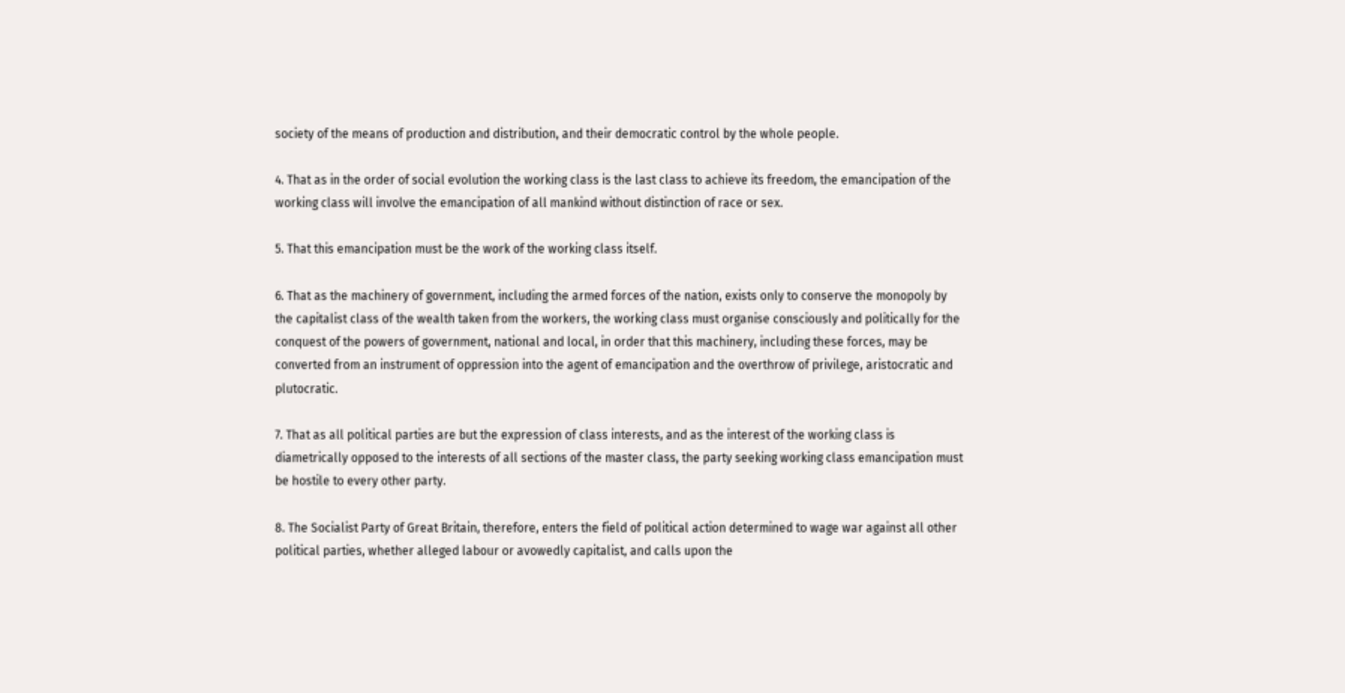society of the means of production and distribution, and their democratic control by the whole people.

4. That as in the order of social evolution the working class is the last class to achieve its freedom, the emancipation of the working class will involve the emancipation of all mankind without distinction of race or sex.

5. That this emancipation must be the work of the working class itself.

6. That as the machinery of government, including the armed forces of the nation, exists only to conserve the monopoly by the capitalist class of the wealth taken from the workers, the working class must organise consciously and politically for the conquest of the powers of government, national and local, in order that this machinery, including these forces, may be converted from an instrument of oppression into the agent of emancipation and the overthrow of privilege, aristocratic and plutocratic.

7. That as all political parties are but the expression of class interests, and as the interest of the working class is diametrically opposed to the interests of all sections of the master class, the party seeking working class emancipation must be hostile to every other party.

8. The Socialist Party of Great Britain, therefore, enters the field of political action determined to wage war against all other political parties, whether alleged labour or avowedly capitalist, and calls upon the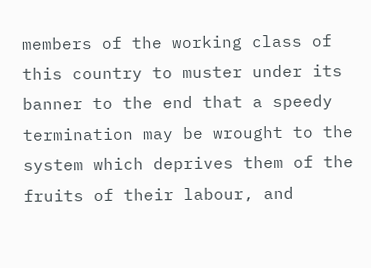members of the working class of this country to muster under its banner to the end that a speedy termination may be wrought to the system which deprives them of the fruits of their labour, and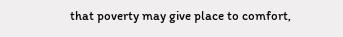that poverty may give place to comfort,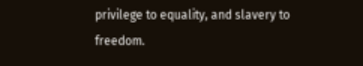privilege to equality, and slavery to freedom.